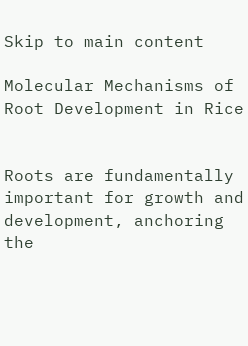Skip to main content

Molecular Mechanisms of Root Development in Rice


Roots are fundamentally important for growth and development, anchoring the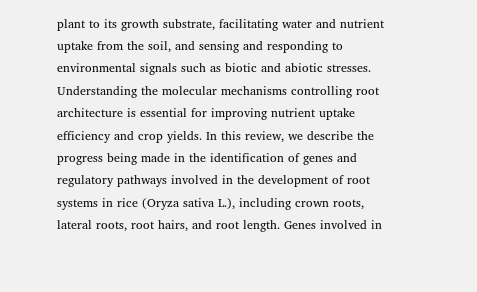plant to its growth substrate, facilitating water and nutrient uptake from the soil, and sensing and responding to environmental signals such as biotic and abiotic stresses. Understanding the molecular mechanisms controlling root architecture is essential for improving nutrient uptake efficiency and crop yields. In this review, we describe the progress being made in the identification of genes and regulatory pathways involved in the development of root systems in rice (Oryza sativa L.), including crown roots, lateral roots, root hairs, and root length. Genes involved in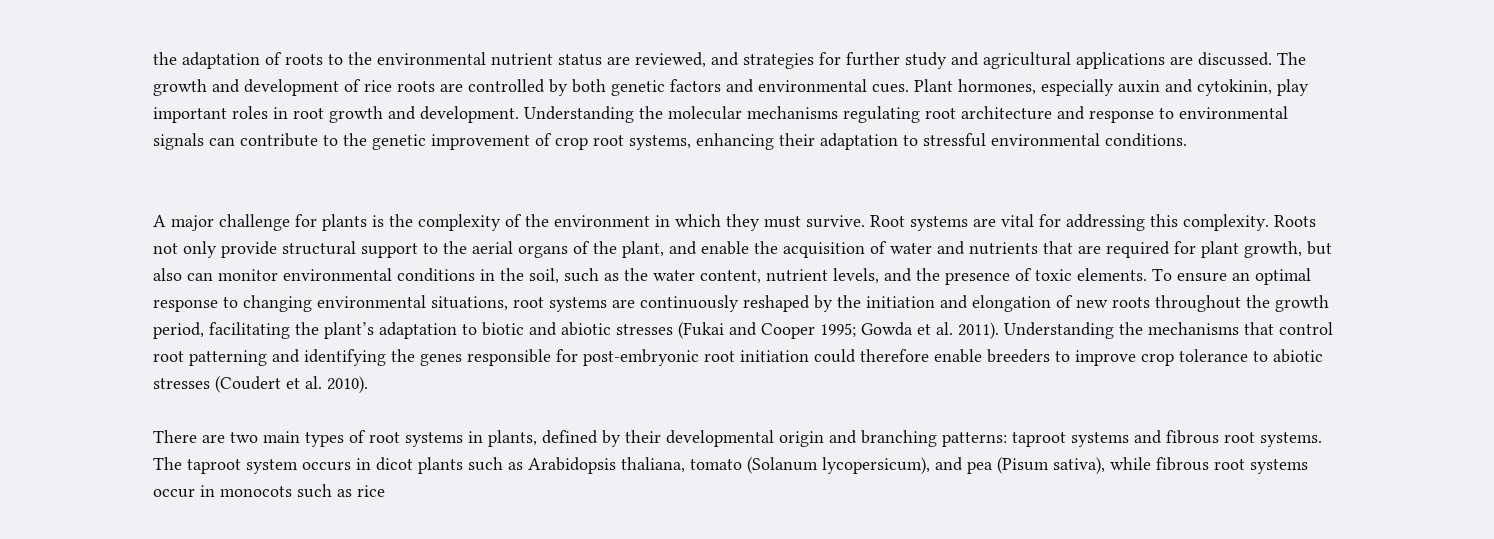the adaptation of roots to the environmental nutrient status are reviewed, and strategies for further study and agricultural applications are discussed. The growth and development of rice roots are controlled by both genetic factors and environmental cues. Plant hormones, especially auxin and cytokinin, play important roles in root growth and development. Understanding the molecular mechanisms regulating root architecture and response to environmental signals can contribute to the genetic improvement of crop root systems, enhancing their adaptation to stressful environmental conditions.


A major challenge for plants is the complexity of the environment in which they must survive. Root systems are vital for addressing this complexity. Roots not only provide structural support to the aerial organs of the plant, and enable the acquisition of water and nutrients that are required for plant growth, but also can monitor environmental conditions in the soil, such as the water content, nutrient levels, and the presence of toxic elements. To ensure an optimal response to changing environmental situations, root systems are continuously reshaped by the initiation and elongation of new roots throughout the growth period, facilitating the plant’s adaptation to biotic and abiotic stresses (Fukai and Cooper 1995; Gowda et al. 2011). Understanding the mechanisms that control root patterning and identifying the genes responsible for post-embryonic root initiation could therefore enable breeders to improve crop tolerance to abiotic stresses (Coudert et al. 2010).

There are two main types of root systems in plants, defined by their developmental origin and branching patterns: taproot systems and fibrous root systems. The taproot system occurs in dicot plants such as Arabidopsis thaliana, tomato (Solanum lycopersicum), and pea (Pisum sativa), while fibrous root systems occur in monocots such as rice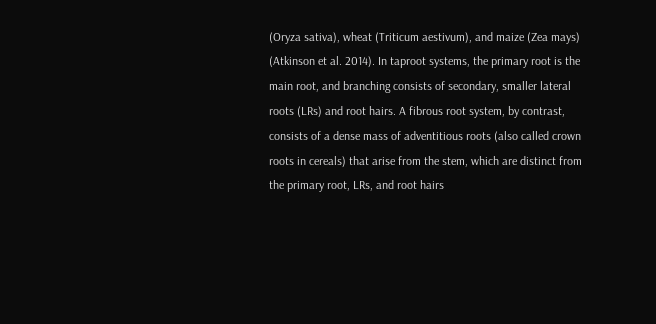(Oryza sativa), wheat (Triticum aestivum), and maize (Zea mays) (Atkinson et al. 2014). In taproot systems, the primary root is the main root, and branching consists of secondary, smaller lateral roots (LRs) and root hairs. A fibrous root system, by contrast, consists of a dense mass of adventitious roots (also called crown roots in cereals) that arise from the stem, which are distinct from the primary root, LRs, and root hairs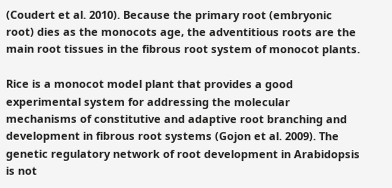(Coudert et al. 2010). Because the primary root (embryonic root) dies as the monocots age, the adventitious roots are the main root tissues in the fibrous root system of monocot plants.

Rice is a monocot model plant that provides a good experimental system for addressing the molecular mechanisms of constitutive and adaptive root branching and development in fibrous root systems (Gojon et al. 2009). The genetic regulatory network of root development in Arabidopsis is not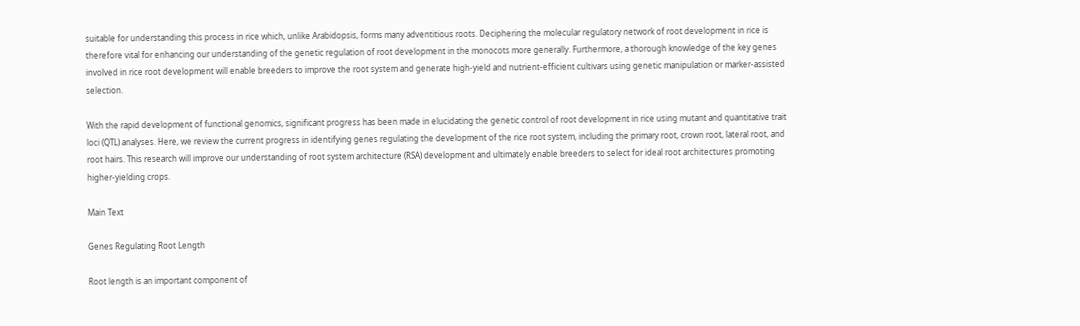suitable for understanding this process in rice which, unlike Arabidopsis, forms many adventitious roots. Deciphering the molecular regulatory network of root development in rice is therefore vital for enhancing our understanding of the genetic regulation of root development in the monocots more generally. Furthermore, a thorough knowledge of the key genes involved in rice root development will enable breeders to improve the root system and generate high-yield and nutrient-efficient cultivars using genetic manipulation or marker-assisted selection.

With the rapid development of functional genomics, significant progress has been made in elucidating the genetic control of root development in rice using mutant and quantitative trait loci (QTL) analyses. Here, we review the current progress in identifying genes regulating the development of the rice root system, including the primary root, crown root, lateral root, and root hairs. This research will improve our understanding of root system architecture (RSA) development and ultimately enable breeders to select for ideal root architectures promoting higher-yielding crops.

Main Text

Genes Regulating Root Length

Root length is an important component of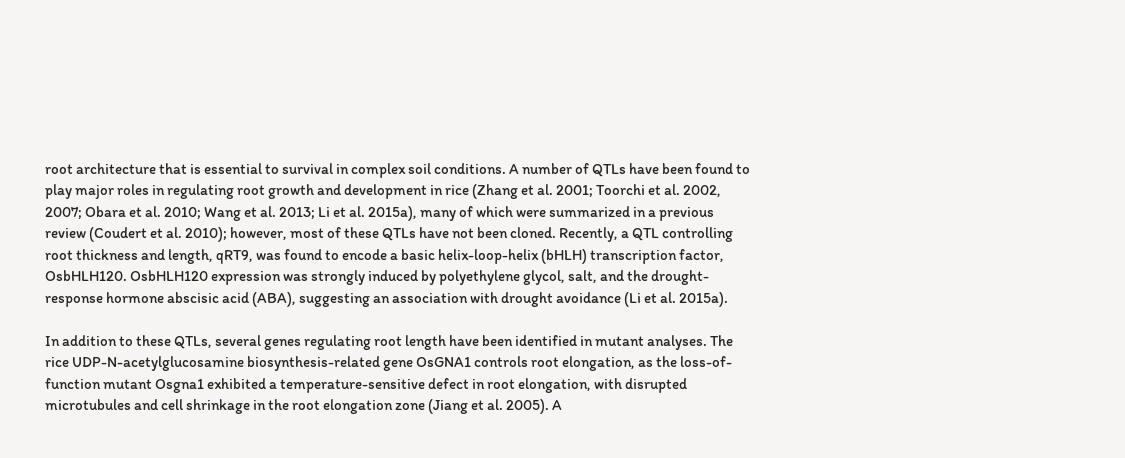root architecture that is essential to survival in complex soil conditions. A number of QTLs have been found to play major roles in regulating root growth and development in rice (Zhang et al. 2001; Toorchi et al. 2002, 2007; Obara et al. 2010; Wang et al. 2013; Li et al. 2015a), many of which were summarized in a previous review (Coudert et al. 2010); however, most of these QTLs have not been cloned. Recently, a QTL controlling root thickness and length, qRT9, was found to encode a basic helix-loop-helix (bHLH) transcription factor, OsbHLH120. OsbHLH120 expression was strongly induced by polyethylene glycol, salt, and the drought-response hormone abscisic acid (ABA), suggesting an association with drought avoidance (Li et al. 2015a).

In addition to these QTLs, several genes regulating root length have been identified in mutant analyses. The rice UDP-N-acetylglucosamine biosynthesis-related gene OsGNA1 controls root elongation, as the loss-of-function mutant Osgna1 exhibited a temperature-sensitive defect in root elongation, with disrupted microtubules and cell shrinkage in the root elongation zone (Jiang et al. 2005). A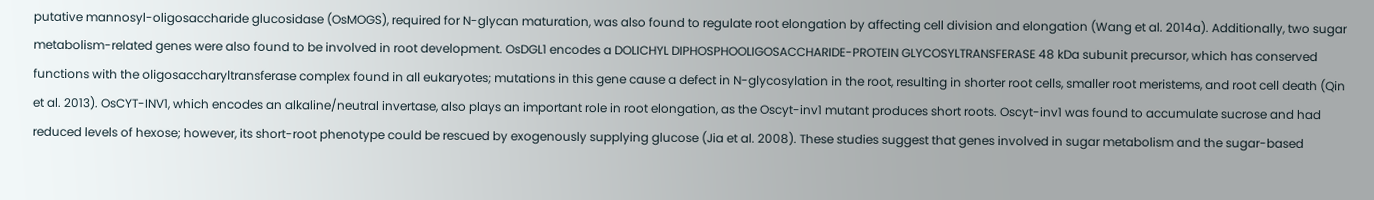putative mannosyl-oligosaccharide glucosidase (OsMOGS), required for N-glycan maturation, was also found to regulate root elongation by affecting cell division and elongation (Wang et al. 2014a). Additionally, two sugar metabolism-related genes were also found to be involved in root development. OsDGL1 encodes a DOLICHYL DIPHOSPHOOLIGOSACCHARIDE-PROTEIN GLYCOSYLTRANSFERASE 48 kDa subunit precursor, which has conserved functions with the oligosaccharyltransferase complex found in all eukaryotes; mutations in this gene cause a defect in N-glycosylation in the root, resulting in shorter root cells, smaller root meristems, and root cell death (Qin et al. 2013). OsCYT-INV1, which encodes an alkaline/neutral invertase, also plays an important role in root elongation, as the Oscyt-inv1 mutant produces short roots. Oscyt-inv1 was found to accumulate sucrose and had reduced levels of hexose; however, its short-root phenotype could be rescued by exogenously supplying glucose (Jia et al. 2008). These studies suggest that genes involved in sugar metabolism and the sugar-based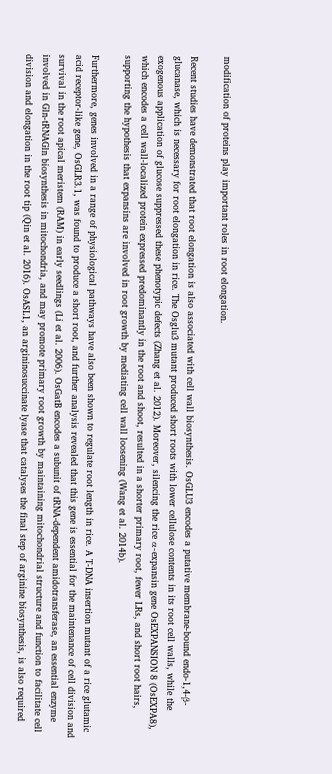modification of proteins play important roles in root elongation.

Recent studies have demonstrated that root elongation is also associated with cell wall biosynthesis. OsGLU3 encodes a putative membrane-bound endo-1,4-β-glucanase, which is necessary for root elongation in rice. The Osglu3 mutant produced short roots with lower cellulose contents in its root cell walls, while the exogenous application of glucose suppressed these phenotypic defects (Zhang et al. 2012). Moreover, silencing the rice α-expansin gene OsEXPANSION 8 (OsEXPA8), which encodes a cell wall-localized protein expressed predominantly in the root and shoot, resulted in a shorter primary root, fewer LRs, and short root hairs, supporting the hypothesis that expansins are involved in root growth by mediating cell wall loosening (Wang et al. 2014b).

Furthermore, genes involved in a range of physiological pathways have also been shown to regulate root length in rice. A T-DNA insertion mutant of a rice glutamic acid receptor-like gene, OsGLR3.1, was found to produce a short root, and further analysis revealed that this gene is essential for the maintenance of cell division and survival in the root apical meristem (RAM) in early seedlings (Li et al. 2006). OsGatB encodes a subunit of tRNA-dependent amidotransferase, an essential enzyme involved in Gln-tRNAGln biosynthesis in mitochondria, and may promote primary root growth by maintaining mitochondrial structure and function to facilitate cell division and elongation in the root tip (Qin et al. 2016). OsASL1, an argininosuccinate lyase that catalyses the final step of arginine biosynthesis, is also required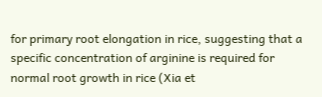for primary root elongation in rice, suggesting that a specific concentration of arginine is required for normal root growth in rice (Xia et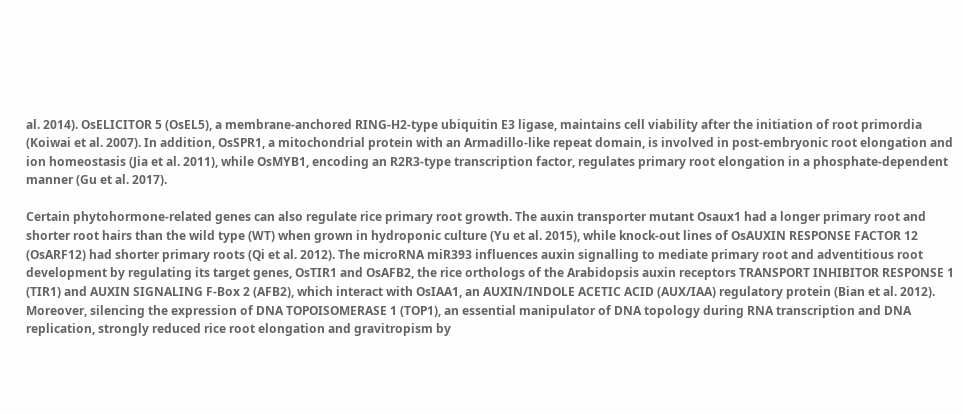al. 2014). OsELICITOR 5 (OsEL5), a membrane-anchored RING-H2-type ubiquitin E3 ligase, maintains cell viability after the initiation of root primordia (Koiwai et al. 2007). In addition, OsSPR1, a mitochondrial protein with an Armadillo-like repeat domain, is involved in post-embryonic root elongation and ion homeostasis (Jia et al. 2011), while OsMYB1, encoding an R2R3-type transcription factor, regulates primary root elongation in a phosphate-dependent manner (Gu et al. 2017).

Certain phytohormone-related genes can also regulate rice primary root growth. The auxin transporter mutant Osaux1 had a longer primary root and shorter root hairs than the wild type (WT) when grown in hydroponic culture (Yu et al. 2015), while knock-out lines of OsAUXIN RESPONSE FACTOR 12 (OsARF12) had shorter primary roots (Qi et al. 2012). The microRNA miR393 influences auxin signalling to mediate primary root and adventitious root development by regulating its target genes, OsTIR1 and OsAFB2, the rice orthologs of the Arabidopsis auxin receptors TRANSPORT INHIBITOR RESPONSE 1 (TIR1) and AUXIN SIGNALING F-Box 2 (AFB2), which interact with OsIAA1, an AUXIN/INDOLE ACETIC ACID (AUX/IAA) regulatory protein (Bian et al. 2012). Moreover, silencing the expression of DNA TOPOISOMERASE 1 (TOP1), an essential manipulator of DNA topology during RNA transcription and DNA replication, strongly reduced rice root elongation and gravitropism by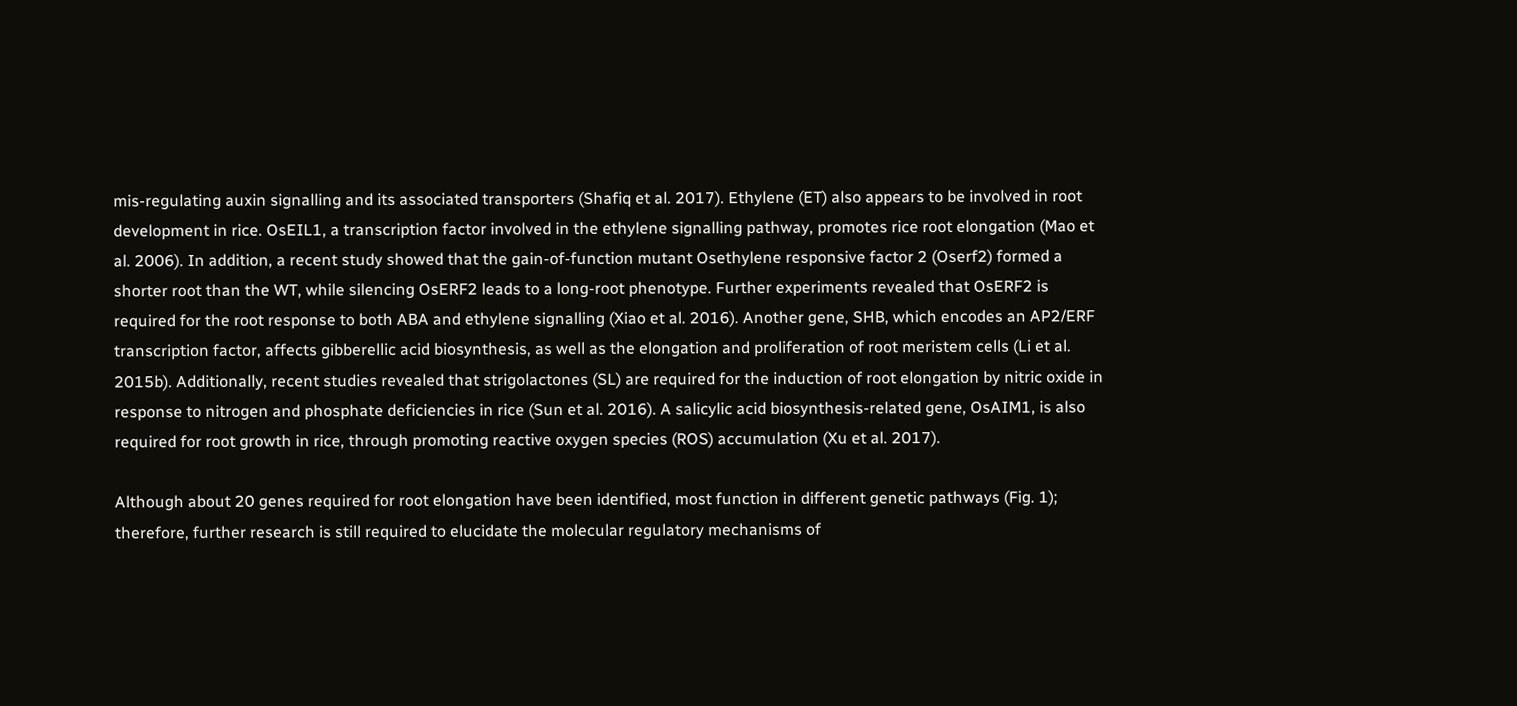mis-regulating auxin signalling and its associated transporters (Shafiq et al. 2017). Ethylene (ET) also appears to be involved in root development in rice. OsEIL1, a transcription factor involved in the ethylene signalling pathway, promotes rice root elongation (Mao et al. 2006). In addition, a recent study showed that the gain-of-function mutant Osethylene responsive factor 2 (Oserf2) formed a shorter root than the WT, while silencing OsERF2 leads to a long-root phenotype. Further experiments revealed that OsERF2 is required for the root response to both ABA and ethylene signalling (Xiao et al. 2016). Another gene, SHB, which encodes an AP2/ERF transcription factor, affects gibberellic acid biosynthesis, as well as the elongation and proliferation of root meristem cells (Li et al. 2015b). Additionally, recent studies revealed that strigolactones (SL) are required for the induction of root elongation by nitric oxide in response to nitrogen and phosphate deficiencies in rice (Sun et al. 2016). A salicylic acid biosynthesis-related gene, OsAIM1, is also required for root growth in rice, through promoting reactive oxygen species (ROS) accumulation (Xu et al. 2017).

Although about 20 genes required for root elongation have been identified, most function in different genetic pathways (Fig. 1); therefore, further research is still required to elucidate the molecular regulatory mechanisms of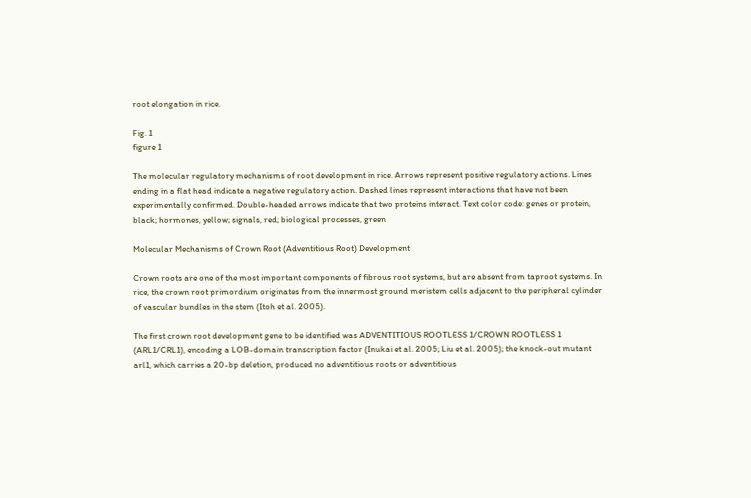root elongation in rice.

Fig. 1
figure 1

The molecular regulatory mechanisms of root development in rice. Arrows represent positive regulatory actions. Lines ending in a flat head indicate a negative regulatory action. Dashed lines represent interactions that have not been experimentally confirmed. Double-headed arrows indicate that two proteins interact. Text color code: genes or protein, black; hormones, yellow; signals, red; biological processes, green

Molecular Mechanisms of Crown Root (Adventitious Root) Development

Crown roots are one of the most important components of fibrous root systems, but are absent from taproot systems. In rice, the crown root primordium originates from the innermost ground meristem cells adjacent to the peripheral cylinder of vascular bundles in the stem (Itoh et al. 2005).

The first crown root development gene to be identified was ADVENTITIOUS ROOTLESS 1/CROWN ROOTLESS 1 (ARL1/CRL1), encoding a LOB-domain transcription factor (Inukai et al. 2005; Liu et al. 2005); the knock-out mutant arl1, which carries a 20-bp deletion, produced no adventitious roots or adventitious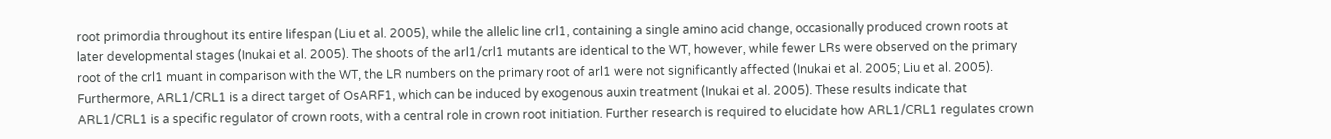root primordia throughout its entire lifespan (Liu et al. 2005), while the allelic line crl1, containing a single amino acid change, occasionally produced crown roots at later developmental stages (Inukai et al. 2005). The shoots of the arl1/crl1 mutants are identical to the WT, however, while fewer LRs were observed on the primary root of the crl1 muant in comparison with the WT, the LR numbers on the primary root of arl1 were not significantly affected (Inukai et al. 2005; Liu et al. 2005). Furthermore, ARL1/CRL1 is a direct target of OsARF1, which can be induced by exogenous auxin treatment (Inukai et al. 2005). These results indicate that ARL1/CRL1 is a specific regulator of crown roots, with a central role in crown root initiation. Further research is required to elucidate how ARL1/CRL1 regulates crown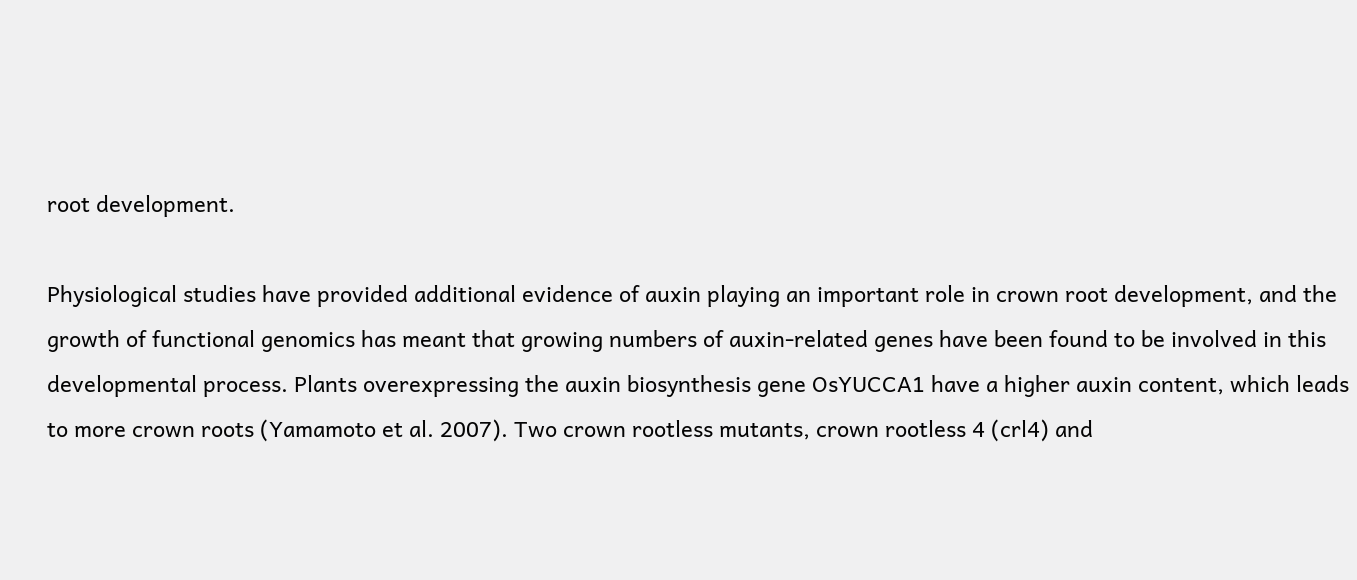root development.

Physiological studies have provided additional evidence of auxin playing an important role in crown root development, and the growth of functional genomics has meant that growing numbers of auxin-related genes have been found to be involved in this developmental process. Plants overexpressing the auxin biosynthesis gene OsYUCCA1 have a higher auxin content, which leads to more crown roots (Yamamoto et al. 2007). Two crown rootless mutants, crown rootless 4 (crl4) and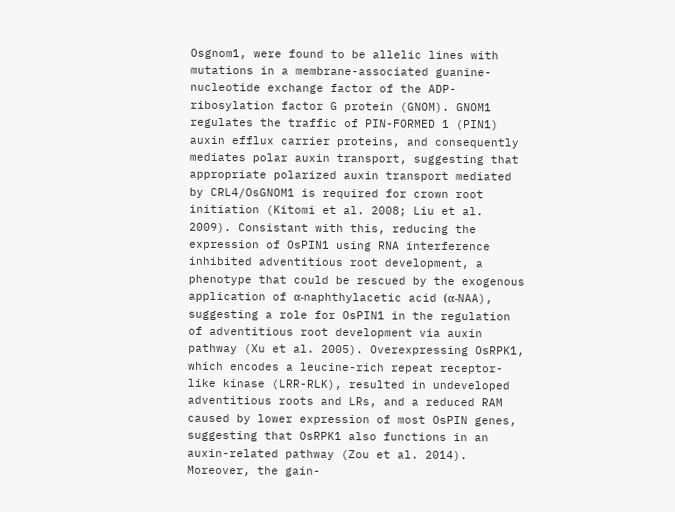Osgnom1, were found to be allelic lines with mutations in a membrane-associated guanine-nucleotide exchange factor of the ADP-ribosylation factor G protein (GNOM). GNOM1 regulates the traffic of PIN-FORMED 1 (PIN1) auxin efflux carrier proteins, and consequently mediates polar auxin transport, suggesting that appropriate polarized auxin transport mediated by CRL4/OsGNOM1 is required for crown root initiation (Kitomi et al. 2008; Liu et al. 2009). Consistant with this, reducing the expression of OsPIN1 using RNA interference inhibited adventitious root development, a phenotype that could be rescued by the exogenous application of α-naphthylacetic acid (α-NAA), suggesting a role for OsPIN1 in the regulation of adventitious root development via auxin pathway (Xu et al. 2005). Overexpressing OsRPK1, which encodes a leucine-rich repeat receptor-like kinase (LRR-RLK), resulted in undeveloped adventitious roots and LRs, and a reduced RAM caused by lower expression of most OsPIN genes, suggesting that OsRPK1 also functions in an auxin-related pathway (Zou et al. 2014). Moreover, the gain-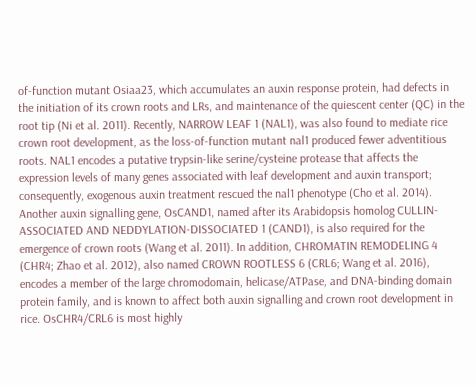of-function mutant Osiaa23, which accumulates an auxin response protein, had defects in the initiation of its crown roots and LRs, and maintenance of the quiescent center (QC) in the root tip (Ni et al. 2011). Recently, NARROW LEAF 1 (NAL1), was also found to mediate rice crown root development, as the loss-of-function mutant nal1 produced fewer adventitious roots. NAL1 encodes a putative trypsin-like serine/cysteine protease that affects the expression levels of many genes associated with leaf development and auxin transport; consequently, exogenous auxin treatment rescued the nal1 phenotype (Cho et al. 2014). Another auxin signalling gene, OsCAND1, named after its Arabidopsis homolog CULLIN-ASSOCIATED AND NEDDYLATION-DISSOCIATED 1 (CAND1), is also required for the emergence of crown roots (Wang et al. 2011). In addition, CHROMATIN REMODELING 4 (CHR4; Zhao et al. 2012), also named CROWN ROOTLESS 6 (CRL6; Wang et al. 2016), encodes a member of the large chromodomain, helicase/ATPase, and DNA-binding domain protein family, and is known to affect both auxin signalling and crown root development in rice. OsCHR4/CRL6 is most highly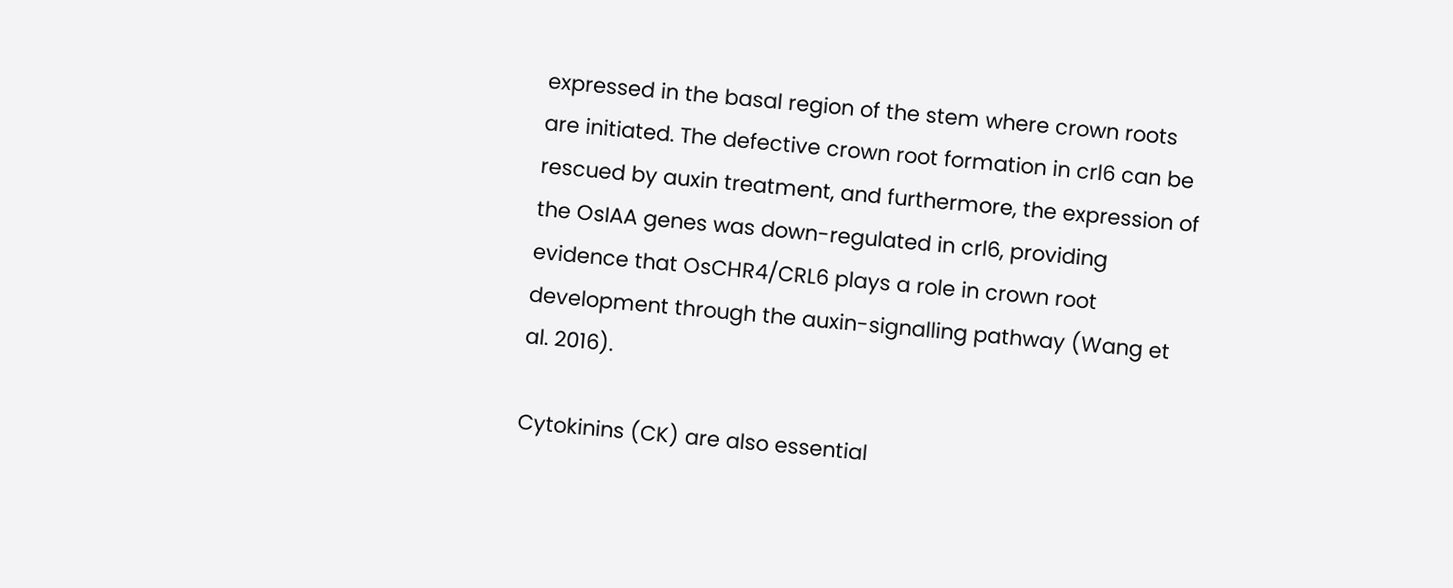expressed in the basal region of the stem where crown roots are initiated. The defective crown root formation in crl6 can be rescued by auxin treatment, and furthermore, the expression of the OsIAA genes was down-regulated in crl6, providing evidence that OsCHR4/CRL6 plays a role in crown root development through the auxin-signalling pathway (Wang et al. 2016).

Cytokinins (CK) are also essential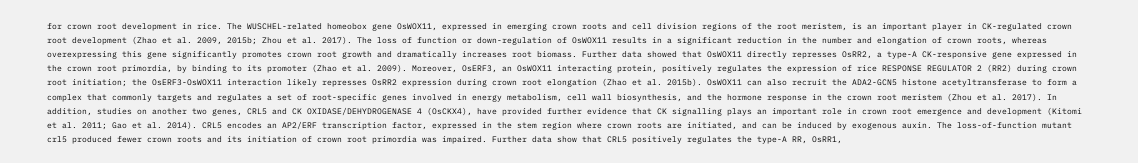for crown root development in rice. The WUSCHEL-related homeobox gene OsWOX11, expressed in emerging crown roots and cell division regions of the root meristem, is an important player in CK-regulated crown root development (Zhao et al. 2009, 2015b; Zhou et al. 2017). The loss of function or down-regulation of OsWOX11 results in a significant reduction in the number and elongation of crown roots, whereas overexpressing this gene significantly promotes crown root growth and dramatically increases root biomass. Further data showed that OsWOX11 directly represses OsRR2, a type-A CK-responsive gene expressed in the crown root primordia, by binding to its promoter (Zhao et al. 2009). Moreover, OsERF3, an OsWOX11 interacting protein, positively regulates the expression of rice RESPONSE REGULATOR 2 (RR2) during crown root initiation; the OsERF3-OsWOX11 interaction likely represses OsRR2 expression during crown root elongation (Zhao et al. 2015b). OsWOX11 can also recruit the ADA2-GCN5 histone acetyltransferase to form a complex that commonly targets and regulates a set of root-specific genes involved in energy metabolism, cell wall biosynthesis, and the hormone response in the crown root meristem (Zhou et al. 2017). In addition, studies on another two genes, CRL5 and CK OXIDASE/DEHYDROGENASE 4 (OsCKX4), have provided further evidence that CK signalling plays an important role in crown root emergence and development (Kitomi et al. 2011; Gao et al. 2014). CRL5 encodes an AP2/ERF transcription factor, expressed in the stem region where crown roots are initiated, and can be induced by exogenous auxin. The loss-of-function mutant crl5 produced fewer crown roots and its initiation of crown root primordia was impaired. Further data show that CRL5 positively regulates the type-A RR, OsRR1,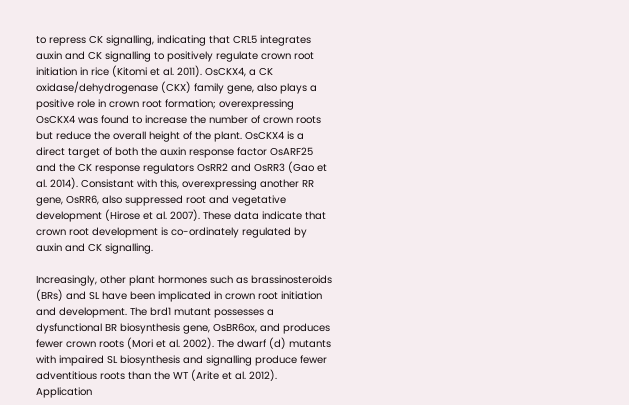to repress CK signalling, indicating that CRL5 integrates auxin and CK signalling to positively regulate crown root initiation in rice (Kitomi et al. 2011). OsCKX4, a CK oxidase/dehydrogenase (CKX) family gene, also plays a positive role in crown root formation; overexpressing OsCKX4 was found to increase the number of crown roots but reduce the overall height of the plant. OsCKX4 is a direct target of both the auxin response factor OsARF25 and the CK response regulators OsRR2 and OsRR3 (Gao et al. 2014). Consistant with this, overexpressing another RR gene, OsRR6, also suppressed root and vegetative development (Hirose et al. 2007). These data indicate that crown root development is co-ordinately regulated by auxin and CK signalling.

Increasingly, other plant hormones such as brassinosteroids (BRs) and SL have been implicated in crown root initiation and development. The brd1 mutant possesses a dysfunctional BR biosynthesis gene, OsBR6ox, and produces fewer crown roots (Mori et al. 2002). The dwarf (d) mutants with impaired SL biosynthesis and signalling produce fewer adventitious roots than the WT (Arite et al. 2012). Application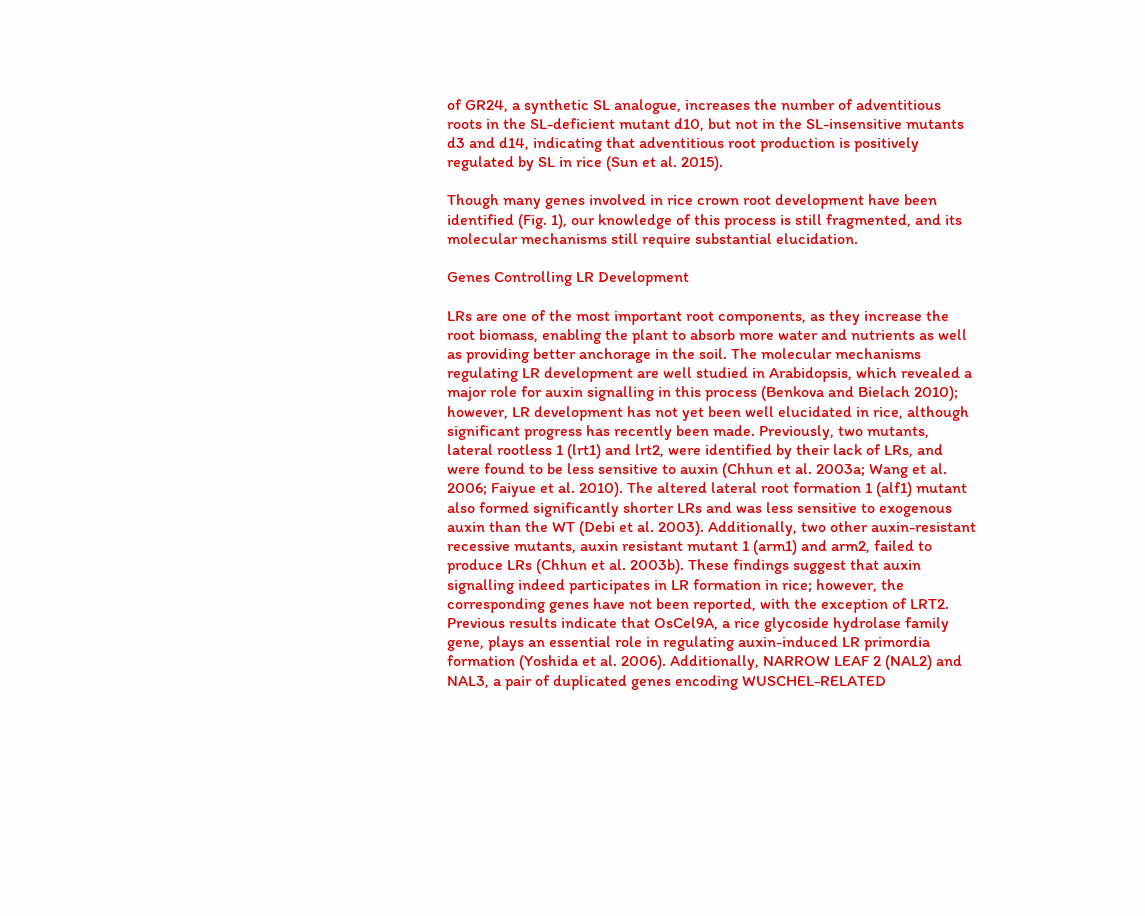of GR24, a synthetic SL analogue, increases the number of adventitious roots in the SL-deficient mutant d10, but not in the SL-insensitive mutants d3 and d14, indicating that adventitious root production is positively regulated by SL in rice (Sun et al. 2015).

Though many genes involved in rice crown root development have been identified (Fig. 1), our knowledge of this process is still fragmented, and its molecular mechanisms still require substantial elucidation.

Genes Controlling LR Development

LRs are one of the most important root components, as they increase the root biomass, enabling the plant to absorb more water and nutrients as well as providing better anchorage in the soil. The molecular mechanisms regulating LR development are well studied in Arabidopsis, which revealed a major role for auxin signalling in this process (Benkova and Bielach 2010); however, LR development has not yet been well elucidated in rice, although significant progress has recently been made. Previously, two mutants, lateral rootless 1 (lrt1) and lrt2, were identified by their lack of LRs, and were found to be less sensitive to auxin (Chhun et al. 2003a; Wang et al. 2006; Faiyue et al. 2010). The altered lateral root formation 1 (alf1) mutant also formed significantly shorter LRs and was less sensitive to exogenous auxin than the WT (Debi et al. 2003). Additionally, two other auxin-resistant recessive mutants, auxin resistant mutant 1 (arm1) and arm2, failed to produce LRs (Chhun et al. 2003b). These findings suggest that auxin signalling indeed participates in LR formation in rice; however, the corresponding genes have not been reported, with the exception of LRT2. Previous results indicate that OsCel9A, a rice glycoside hydrolase family gene, plays an essential role in regulating auxin-induced LR primordia formation (Yoshida et al. 2006). Additionally, NARROW LEAF 2 (NAL2) and NAL3, a pair of duplicated genes encoding WUSCHEL-RELATED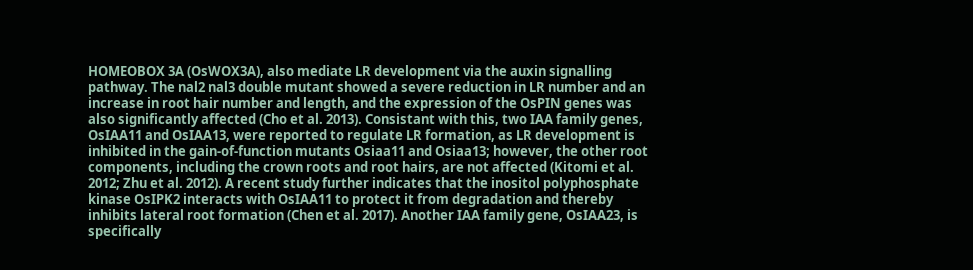HOMEOBOX 3A (OsWOX3A), also mediate LR development via the auxin signalling pathway. The nal2 nal3 double mutant showed a severe reduction in LR number and an increase in root hair number and length, and the expression of the OsPIN genes was also significantly affected (Cho et al. 2013). Consistant with this, two IAA family genes, OsIAA11 and OsIAA13, were reported to regulate LR formation, as LR development is inhibited in the gain-of-function mutants Osiaa11 and Osiaa13; however, the other root components, including the crown roots and root hairs, are not affected (Kitomi et al. 2012; Zhu et al. 2012). A recent study further indicates that the inositol polyphosphate kinase OsIPK2 interacts with OsIAA11 to protect it from degradation and thereby inhibits lateral root formation (Chen et al. 2017). Another IAA family gene, OsIAA23, is specifically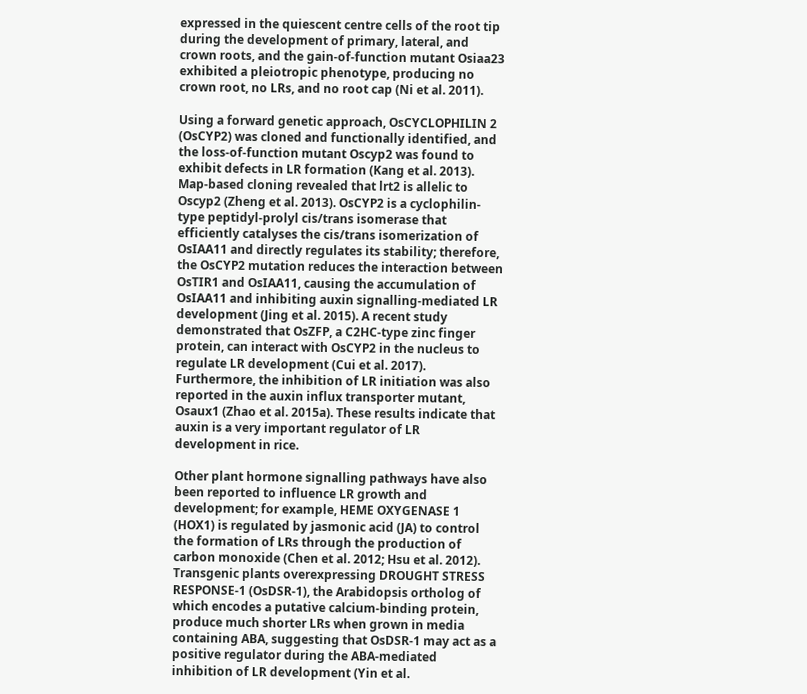expressed in the quiescent centre cells of the root tip during the development of primary, lateral, and crown roots, and the gain-of-function mutant Osiaa23 exhibited a pleiotropic phenotype, producing no crown root, no LRs, and no root cap (Ni et al. 2011).

Using a forward genetic approach, OsCYCLOPHILIN 2 (OsCYP2) was cloned and functionally identified, and the loss-of-function mutant Oscyp2 was found to exhibit defects in LR formation (Kang et al. 2013). Map-based cloning revealed that lrt2 is allelic to Oscyp2 (Zheng et al. 2013). OsCYP2 is a cyclophilin-type peptidyl-prolyl cis/trans isomerase that efficiently catalyses the cis/trans isomerization of OsIAA11 and directly regulates its stability; therefore, the OsCYP2 mutation reduces the interaction between OsTIR1 and OsIAA11, causing the accumulation of OsIAA11 and inhibiting auxin signalling-mediated LR development (Jing et al. 2015). A recent study demonstrated that OsZFP, a C2HC-type zinc finger protein, can interact with OsCYP2 in the nucleus to regulate LR development (Cui et al. 2017). Furthermore, the inhibition of LR initiation was also reported in the auxin influx transporter mutant, Osaux1 (Zhao et al. 2015a). These results indicate that auxin is a very important regulator of LR development in rice.

Other plant hormone signalling pathways have also been reported to influence LR growth and development; for example, HEME OXYGENASE 1 (HOX1) is regulated by jasmonic acid (JA) to control the formation of LRs through the production of carbon monoxide (Chen et al. 2012; Hsu et al. 2012). Transgenic plants overexpressing DROUGHT STRESS RESPONSE-1 (OsDSR-1), the Arabidopsis ortholog of which encodes a putative calcium-binding protein, produce much shorter LRs when grown in media containing ABA, suggesting that OsDSR-1 may act as a positive regulator during the ABA-mediated inhibition of LR development (Yin et al.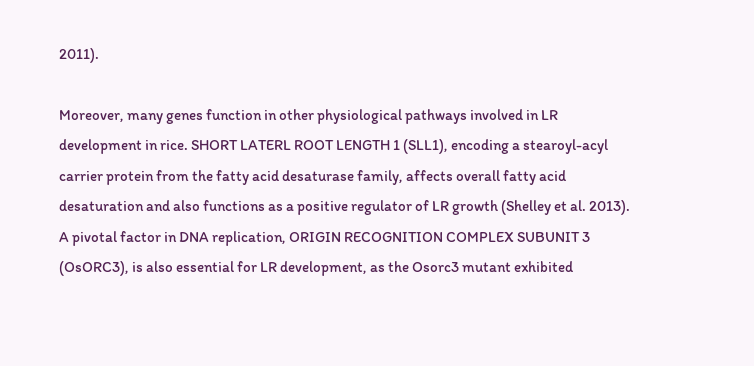2011).

Moreover, many genes function in other physiological pathways involved in LR development in rice. SHORT LATERL ROOT LENGTH 1 (SLL1), encoding a stearoyl-acyl carrier protein from the fatty acid desaturase family, affects overall fatty acid desaturation and also functions as a positive regulator of LR growth (Shelley et al. 2013). A pivotal factor in DNA replication, ORIGIN RECOGNITION COMPLEX SUBUNIT 3 (OsORC3), is also essential for LR development, as the Osorc3 mutant exhibited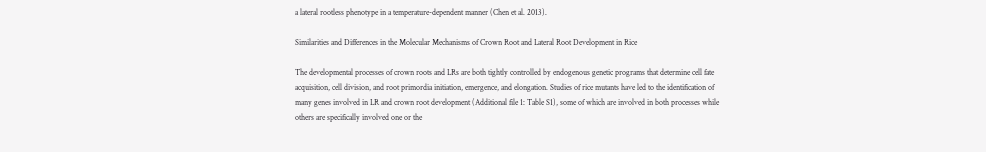a lateral rootless phenotype in a temperature-dependent manner (Chen et al. 2013).

Similarities and Differences in the Molecular Mechanisms of Crown Root and Lateral Root Development in Rice

The developmental processes of crown roots and LRs are both tightly controlled by endogenous genetic programs that determine cell fate acquisition, cell division, and root primordia initiation, emergence, and elongation. Studies of rice mutants have led to the identification of many genes involved in LR and crown root development (Additional file 1: Table S1), some of which are involved in both processes while others are specifically involved one or the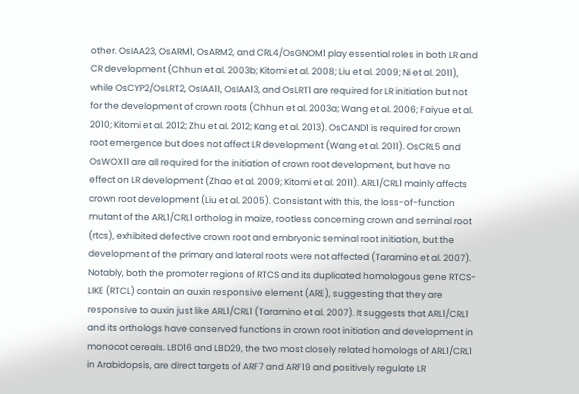other. OsIAA23, OsARM1, OsARM2, and CRL4/OsGNOM1 play essential roles in both LR and CR development (Chhun et al. 2003b; Kitomi et al. 2008; Liu et al. 2009; Ni et al. 2011), while OsCYP2/OsLRT2, OsIAA11, OsIAA13, and OsLRT1 are required for LR initiation but not for the development of crown roots (Chhun et al. 2003a; Wang et al. 2006; Faiyue et al. 2010; Kitomi et al. 2012; Zhu et al. 2012; Kang et al. 2013). OsCAND1 is required for crown root emergence but does not affect LR development (Wang et al. 2011). OsCRL5 and OsWOX11 are all required for the initiation of crown root development, but have no effect on LR development (Zhao et al. 2009; Kitomi et al. 2011). ARL1/CRL1 mainly affects crown root development (Liu et al. 2005). Consistant with this, the loss-of-function mutant of the ARL1/CRL1 ortholog in maize, rootless concerning crown and seminal root (rtcs), exhibited defective crown root and embryonic seminal root initiation, but the development of the primary and lateral roots were not affected (Taramino et al. 2007). Notably, both the promoter regions of RTCS and its duplicated homologous gene RTCS-LIKE (RTCL) contain an auxin responsive element (ARE), suggesting that they are responsive to auxin just like ARL1/CRL1 (Taramino et al. 2007). It suggests that ARL1/CRL1 and its orthologs have conserved functions in crown root initiation and development in monocot cereals. LBD16 and LBD29, the two most closely related homologs of ARL1/CRL1 in Arabidopsis, are direct targets of ARF7 and ARF19 and positively regulate LR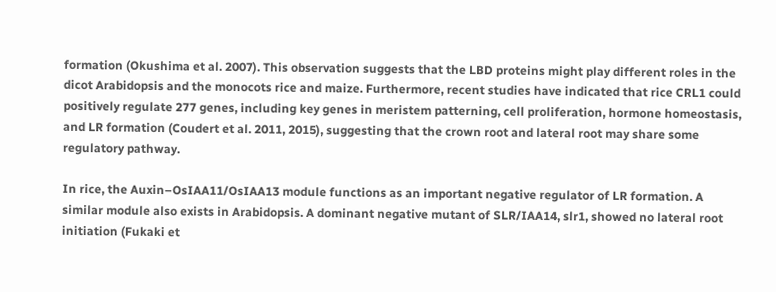formation (Okushima et al. 2007). This observation suggests that the LBD proteins might play different roles in the dicot Arabidopsis and the monocots rice and maize. Furthermore, recent studies have indicated that rice CRL1 could positively regulate 277 genes, including key genes in meristem patterning, cell proliferation, hormone homeostasis, and LR formation (Coudert et al. 2011, 2015), suggesting that the crown root and lateral root may share some regulatory pathway.

In rice, the Auxin–OsIAA11/OsIAA13 module functions as an important negative regulator of LR formation. A similar module also exists in Arabidopsis. A dominant negative mutant of SLR/IAA14, slr1, showed no lateral root initiation (Fukaki et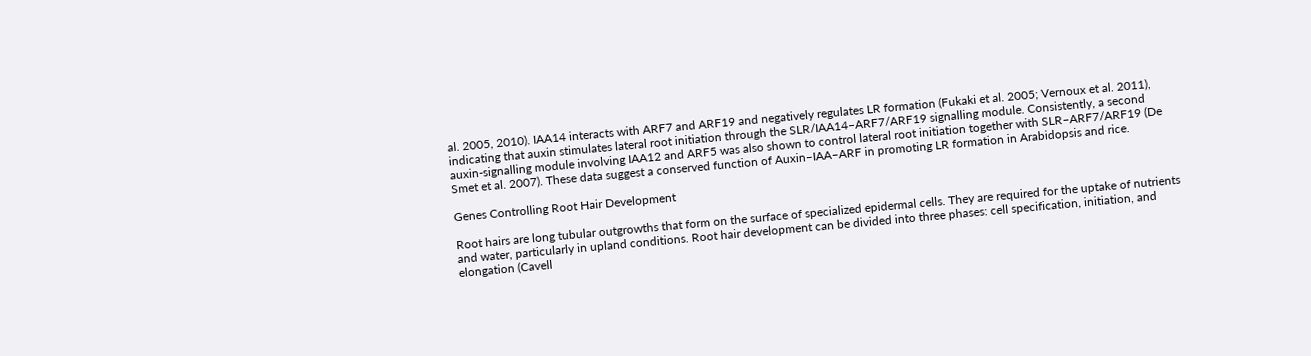al. 2005, 2010). IAA14 interacts with ARF7 and ARF19 and negatively regulates LR formation (Fukaki et al. 2005; Vernoux et al. 2011), indicating that auxin stimulates lateral root initiation through the SLR/IAA14–ARF7/ARF19 signalling module. Consistently, a second auxin-signalling module involving IAA12 and ARF5 was also shown to control lateral root initiation together with SLR–ARF7/ARF19 (De Smet et al. 2007). These data suggest a conserved function of Auxin–IAA–ARF in promoting LR formation in Arabidopsis and rice.

Genes Controlling Root Hair Development

Root hairs are long tubular outgrowths that form on the surface of specialized epidermal cells. They are required for the uptake of nutrients and water, particularly in upland conditions. Root hair development can be divided into three phases: cell specification, initiation, and elongation (Cavell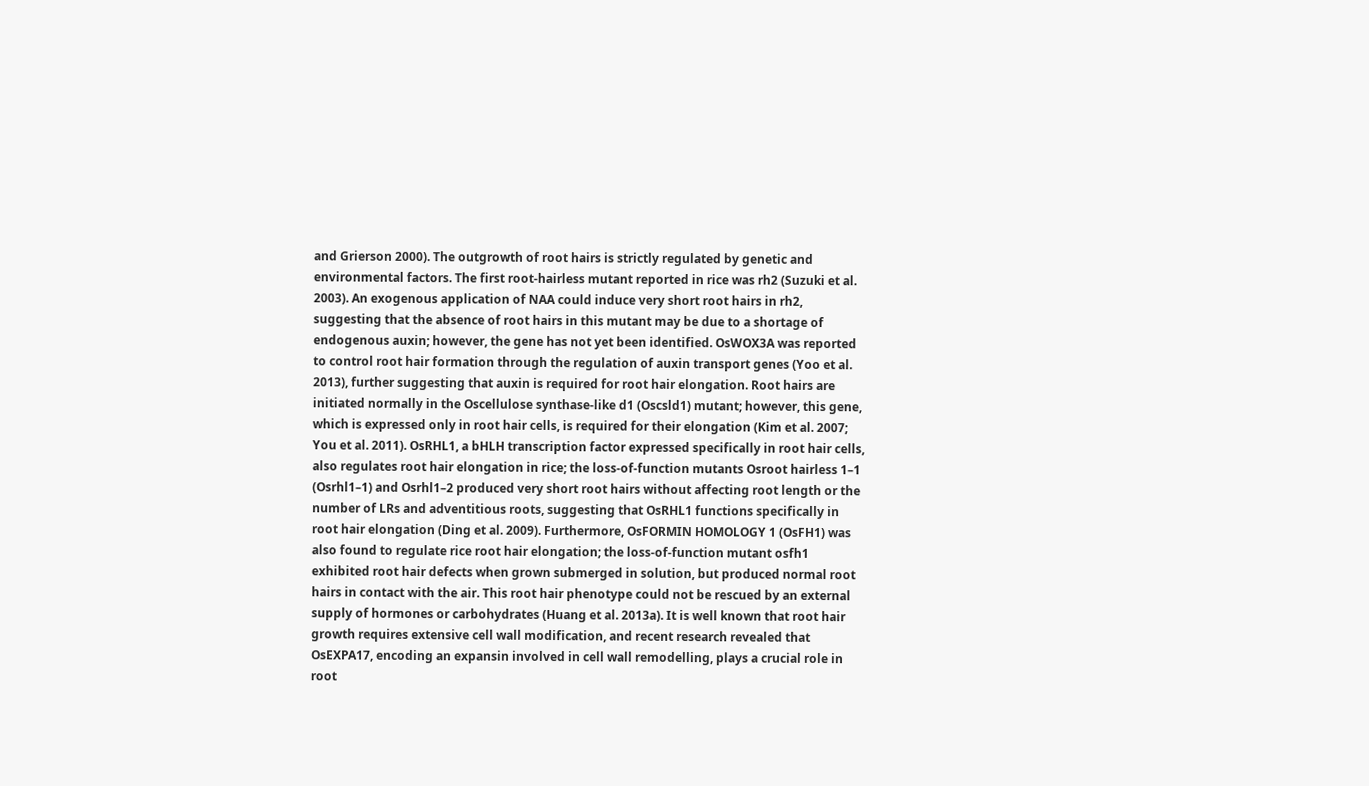and Grierson 2000). The outgrowth of root hairs is strictly regulated by genetic and environmental factors. The first root-hairless mutant reported in rice was rh2 (Suzuki et al. 2003). An exogenous application of NAA could induce very short root hairs in rh2, suggesting that the absence of root hairs in this mutant may be due to a shortage of endogenous auxin; however, the gene has not yet been identified. OsWOX3A was reported to control root hair formation through the regulation of auxin transport genes (Yoo et al. 2013), further suggesting that auxin is required for root hair elongation. Root hairs are initiated normally in the Oscellulose synthase-like d1 (Oscsld1) mutant; however, this gene, which is expressed only in root hair cells, is required for their elongation (Kim et al. 2007; You et al. 2011). OsRHL1, a bHLH transcription factor expressed specifically in root hair cells, also regulates root hair elongation in rice; the loss-of-function mutants Osroot hairless 1–1 (Osrhl1–1) and Osrhl1–2 produced very short root hairs without affecting root length or the number of LRs and adventitious roots, suggesting that OsRHL1 functions specifically in root hair elongation (Ding et al. 2009). Furthermore, OsFORMIN HOMOLOGY 1 (OsFH1) was also found to regulate rice root hair elongation; the loss-of-function mutant osfh1 exhibited root hair defects when grown submerged in solution, but produced normal root hairs in contact with the air. This root hair phenotype could not be rescued by an external supply of hormones or carbohydrates (Huang et al. 2013a). It is well known that root hair growth requires extensive cell wall modification, and recent research revealed that OsEXPA17, encoding an expansin involved in cell wall remodelling, plays a crucial role in root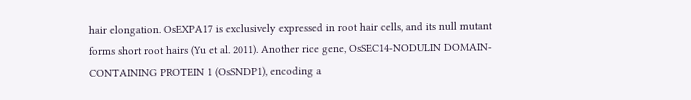hair elongation. OsEXPA17 is exclusively expressed in root hair cells, and its null mutant forms short root hairs (Yu et al. 2011). Another rice gene, OsSEC14-NODULIN DOMAIN-CONTAINING PROTEIN 1 (OsSNDP1), encoding a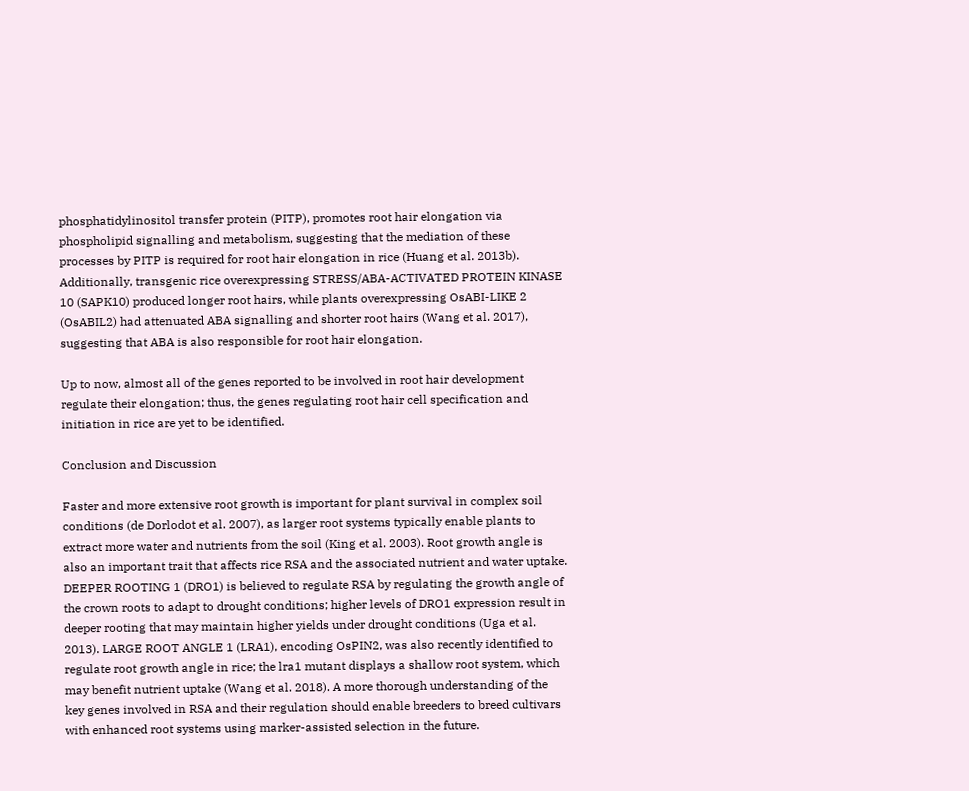phosphatidylinositol transfer protein (PITP), promotes root hair elongation via phospholipid signalling and metabolism, suggesting that the mediation of these processes by PITP is required for root hair elongation in rice (Huang et al. 2013b). Additionally, transgenic rice overexpressing STRESS/ABA-ACTIVATED PROTEIN KINASE 10 (SAPK10) produced longer root hairs, while plants overexpressing OsABI-LIKE 2 (OsABIL2) had attenuated ABA signalling and shorter root hairs (Wang et al. 2017), suggesting that ABA is also responsible for root hair elongation.

Up to now, almost all of the genes reported to be involved in root hair development regulate their elongation; thus, the genes regulating root hair cell specification and initiation in rice are yet to be identified.

Conclusion and Discussion

Faster and more extensive root growth is important for plant survival in complex soil conditions (de Dorlodot et al. 2007), as larger root systems typically enable plants to extract more water and nutrients from the soil (King et al. 2003). Root growth angle is also an important trait that affects rice RSA and the associated nutrient and water uptake. DEEPER ROOTING 1 (DRO1) is believed to regulate RSA by regulating the growth angle of the crown roots to adapt to drought conditions; higher levels of DRO1 expression result in deeper rooting that may maintain higher yields under drought conditions (Uga et al. 2013). LARGE ROOT ANGLE 1 (LRA1), encoding OsPIN2, was also recently identified to regulate root growth angle in rice; the lra1 mutant displays a shallow root system, which may benefit nutrient uptake (Wang et al. 2018). A more thorough understanding of the key genes involved in RSA and their regulation should enable breeders to breed cultivars with enhanced root systems using marker-assisted selection in the future.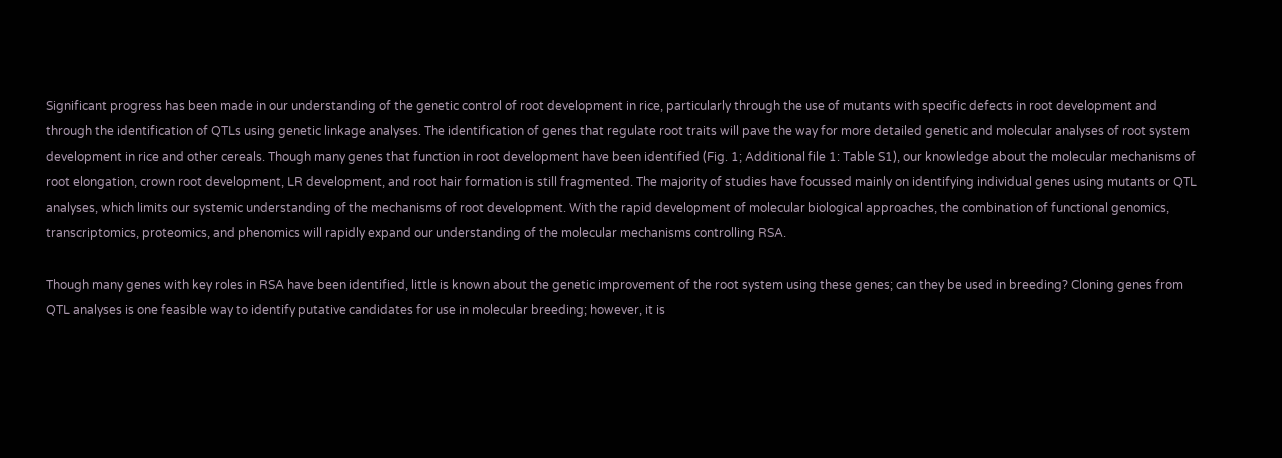Significant progress has been made in our understanding of the genetic control of root development in rice, particularly through the use of mutants with specific defects in root development and through the identification of QTLs using genetic linkage analyses. The identification of genes that regulate root traits will pave the way for more detailed genetic and molecular analyses of root system development in rice and other cereals. Though many genes that function in root development have been identified (Fig. 1; Additional file 1: Table S1), our knowledge about the molecular mechanisms of root elongation, crown root development, LR development, and root hair formation is still fragmented. The majority of studies have focussed mainly on identifying individual genes using mutants or QTL analyses, which limits our systemic understanding of the mechanisms of root development. With the rapid development of molecular biological approaches, the combination of functional genomics, transcriptomics, proteomics, and phenomics will rapidly expand our understanding of the molecular mechanisms controlling RSA.

Though many genes with key roles in RSA have been identified, little is known about the genetic improvement of the root system using these genes; can they be used in breeding? Cloning genes from QTL analyses is one feasible way to identify putative candidates for use in molecular breeding; however, it is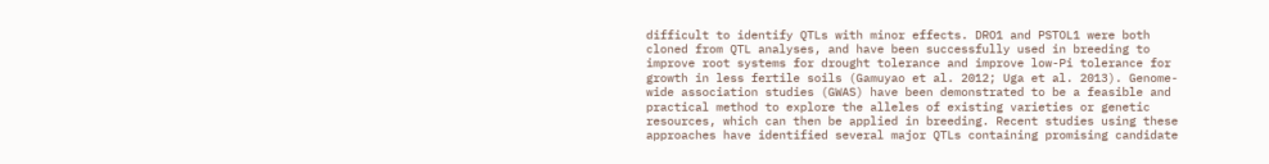difficult to identify QTLs with minor effects. DRO1 and PSTOL1 were both cloned from QTL analyses, and have been successfully used in breeding to improve root systems for drought tolerance and improve low-Pi tolerance for growth in less fertile soils (Gamuyao et al. 2012; Uga et al. 2013). Genome-wide association studies (GWAS) have been demonstrated to be a feasible and practical method to explore the alleles of existing varieties or genetic resources, which can then be applied in breeding. Recent studies using these approaches have identified several major QTLs containing promising candidate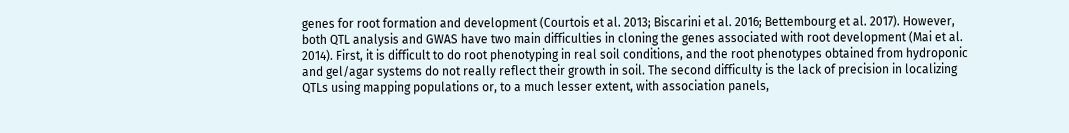genes for root formation and development (Courtois et al. 2013; Biscarini et al. 2016; Bettembourg et al. 2017). However, both QTL analysis and GWAS have two main difficulties in cloning the genes associated with root development (Mai et al. 2014). First, it is difficult to do root phenotyping in real soil conditions, and the root phenotypes obtained from hydroponic and gel/agar systems do not really reflect their growth in soil. The second difficulty is the lack of precision in localizing QTLs using mapping populations or, to a much lesser extent, with association panels,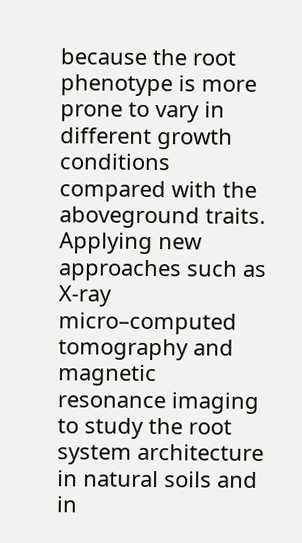because the root phenotype is more prone to vary in different growth conditions compared with the aboveground traits. Applying new approaches such as X-ray micro–computed tomography and magnetic resonance imaging to study the root system architecture in natural soils and in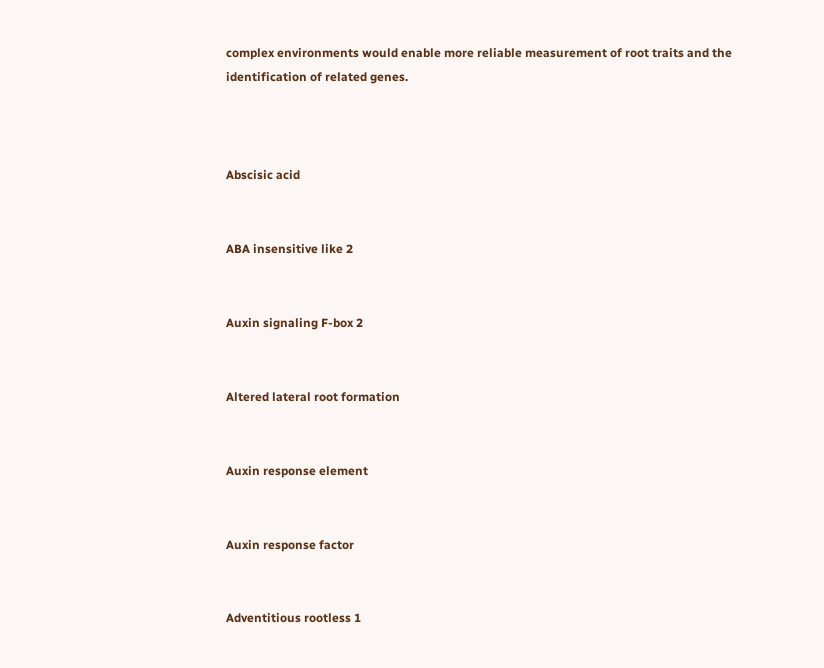complex environments would enable more reliable measurement of root traits and the identification of related genes.



Abscisic acid


ABA insensitive like 2


Auxin signaling F-box 2


Altered lateral root formation


Auxin response element


Auxin response factor


Adventitious rootless 1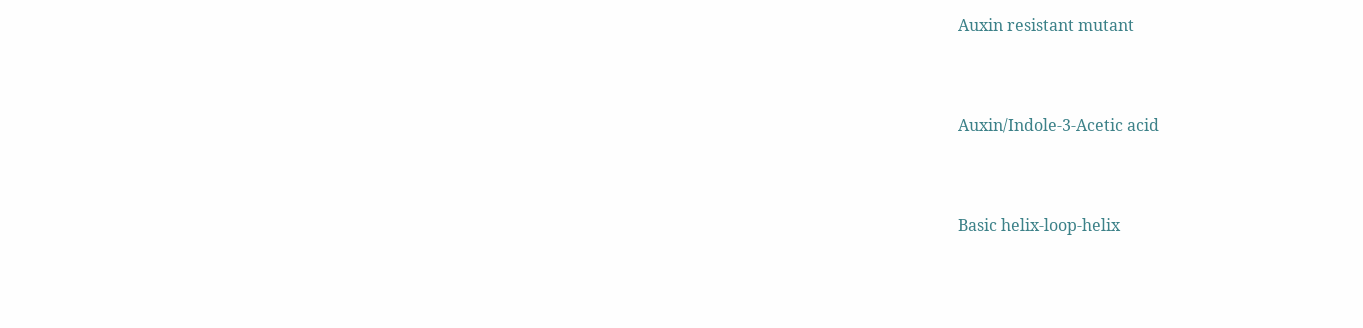Auxin resistant mutant


Auxin/Indole-3-Acetic acid


Basic helix-loop-helix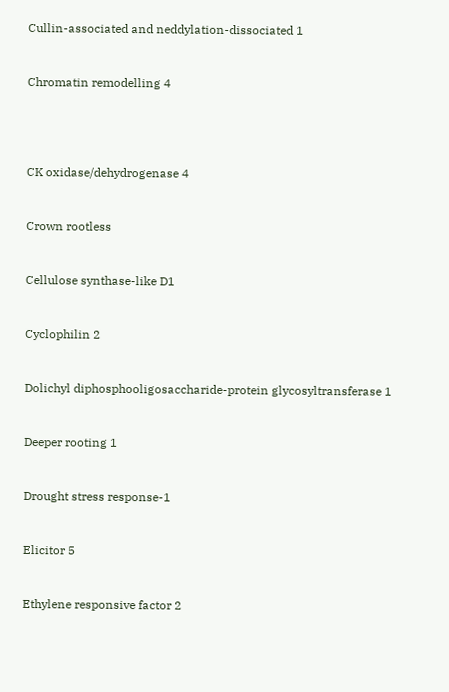Cullin-associated and neddylation-dissociated 1


Chromatin remodelling 4




CK oxidase/dehydrogenase 4


Crown rootless


Cellulose synthase-like D1


Cyclophilin 2


Dolichyl diphosphooligosaccharide-protein glycosyltransferase 1


Deeper rooting 1


Drought stress response-1


Elicitor 5


Ethylene responsive factor 2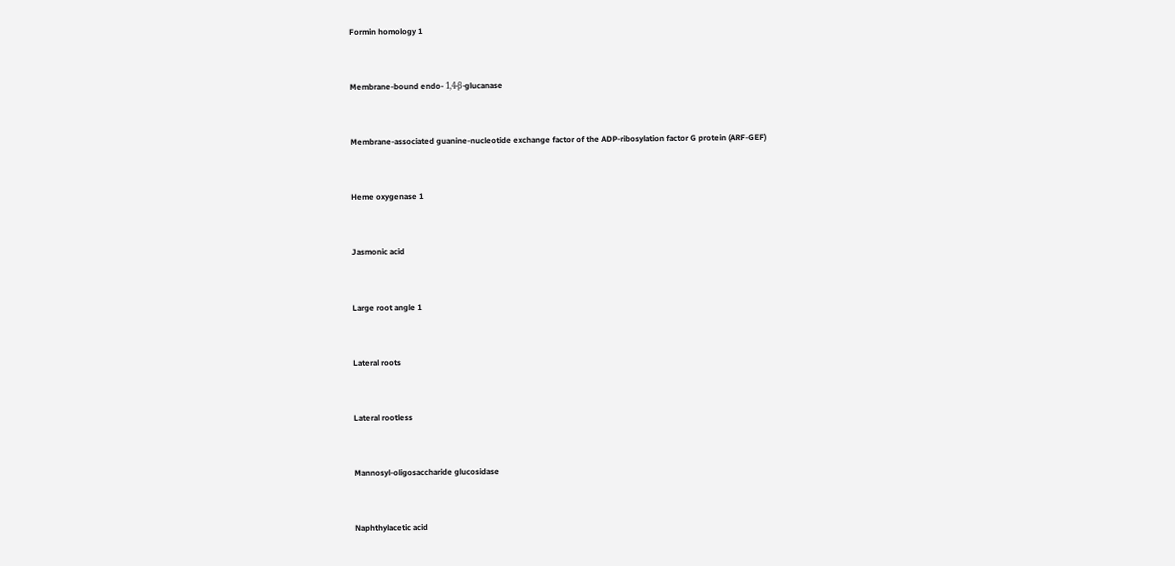Formin homology 1


Membrane-bound endo- 1,4-β-glucanase


Membrane-associated guanine-nucleotide exchange factor of the ADP-ribosylation factor G protein (ARF-GEF)


Heme oxygenase 1


Jasmonic acid


Large root angle 1


Lateral roots


Lateral rootless


Mannosyl-oligosaccharide glucosidase


Naphthylacetic acid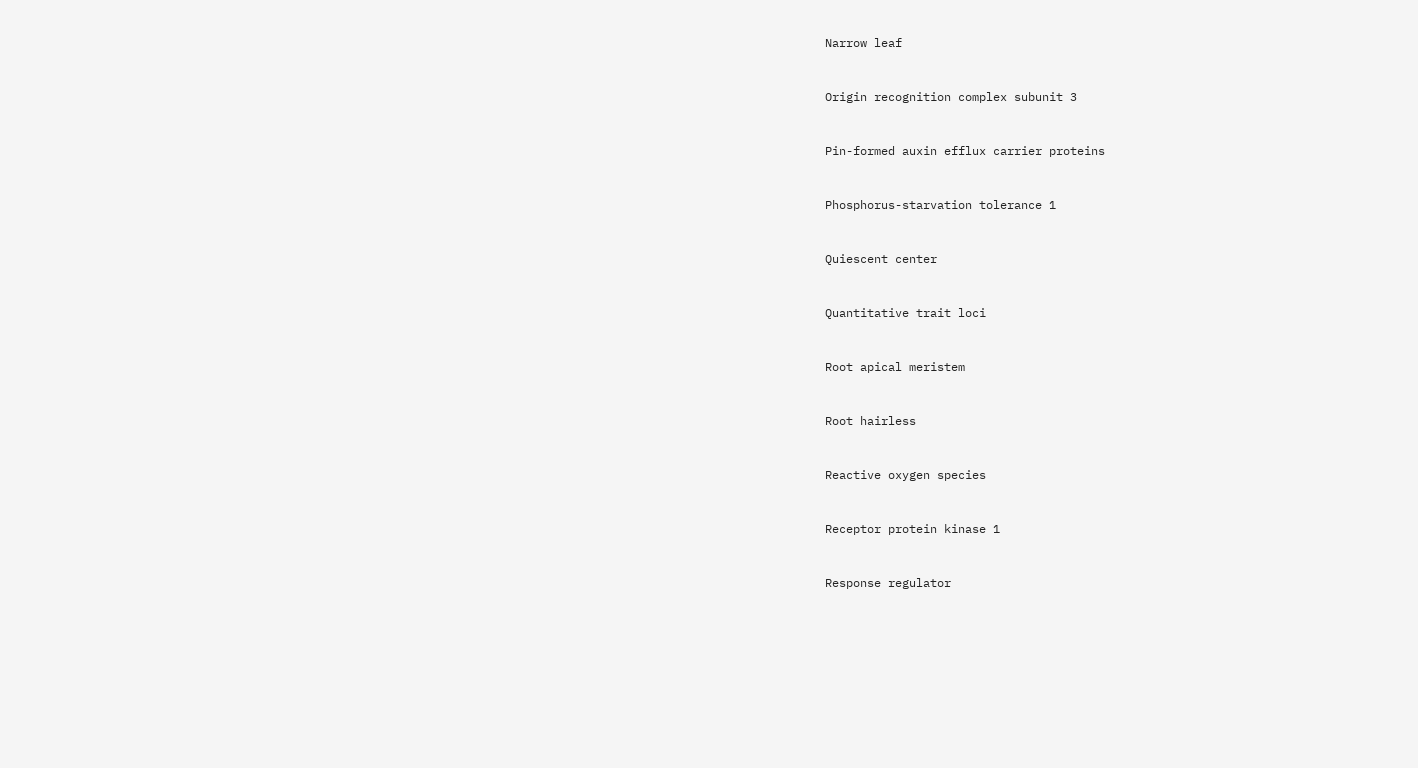Narrow leaf


Origin recognition complex subunit 3


Pin-formed auxin efflux carrier proteins


Phosphorus-starvation tolerance 1


Quiescent center


Quantitative trait loci


Root apical meristem


Root hairless


Reactive oxygen species


Receptor protein kinase 1


Response regulator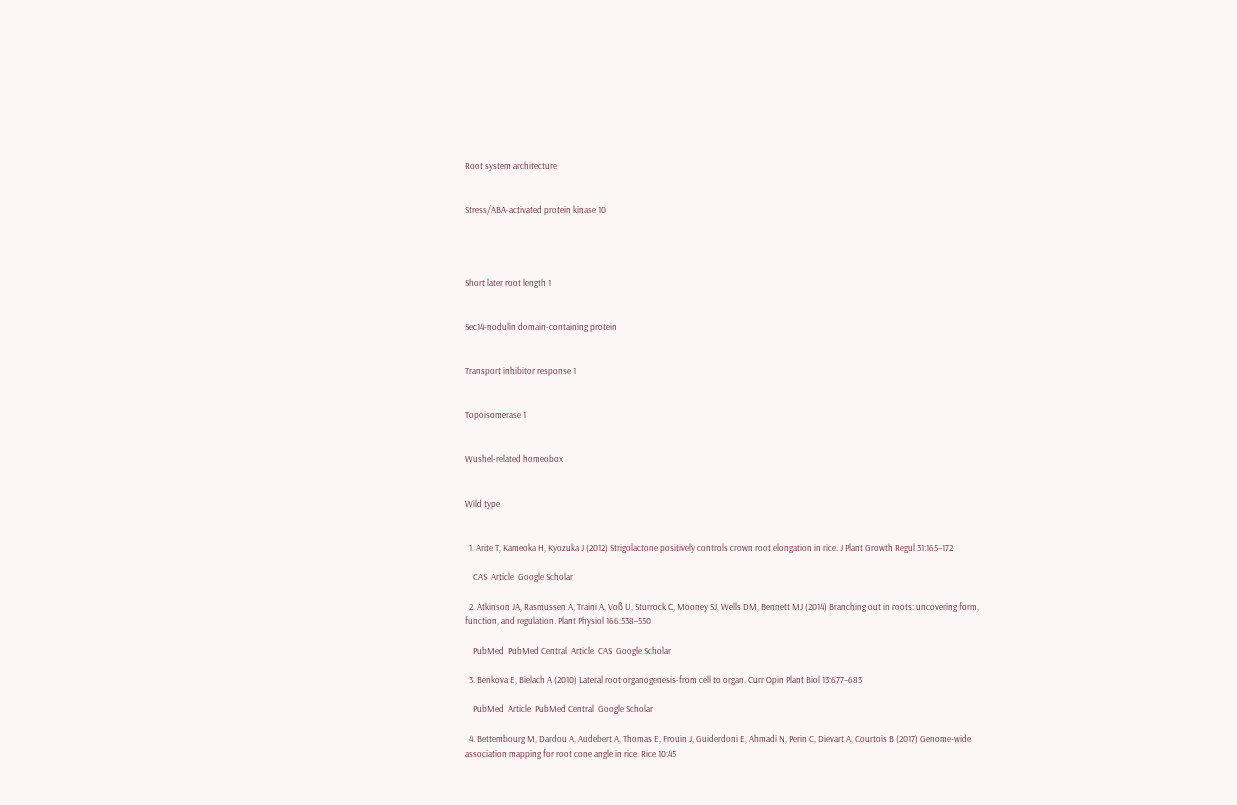Root system architecture


Stress/ABA-activated protein kinase 10




Short later root length 1


Sec14-nodulin domain-containing protein


Transport inhibitor response 1


Topoisomerase 1


Wushel-related homeobox


Wild type


  1. Arite T, Kameoka H, Kyozuka J (2012) Strigolactone positively controls crown root elongation in rice. J Plant Growth Regul 31:165–172

    CAS  Article  Google Scholar

  2. Atkinson JA, Rasmussen A, Traini A, Voß U, Sturrock C, Mooney SJ, Wells DM, Bennett MJ (2014) Branching out in roots: uncovering form, function, and regulation. Plant Physiol 166:538–550

    PubMed  PubMed Central  Article  CAS  Google Scholar

  3. Benkova E, Bielach A (2010) Lateral root organogenesis-from cell to organ. Curr Opin Plant Biol 13:677–683

    PubMed  Article  PubMed Central  Google Scholar

  4. Bettembourg M, Dardou A, Audebert A, Thomas E, Frouin J, Guiderdoni E, Ahmadi N, Perin C, Dievart A, Courtois B (2017) Genome-wide association mapping for root cone angle in rice. Rice 10:45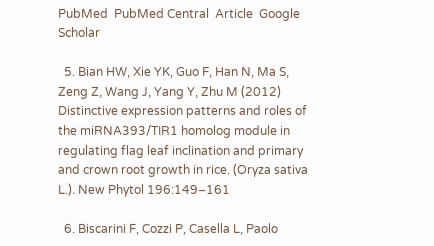PubMed  PubMed Central  Article  Google Scholar

  5. Bian HW, Xie YK, Guo F, Han N, Ma S, Zeng Z, Wang J, Yang Y, Zhu M (2012) Distinctive expression patterns and roles of the miRNA393/TIR1 homolog module in regulating flag leaf inclination and primary and crown root growth in rice. (Oryza sativa L.). New Phytol 196:149–161

  6. Biscarini F, Cozzi P, Casella L, Paolo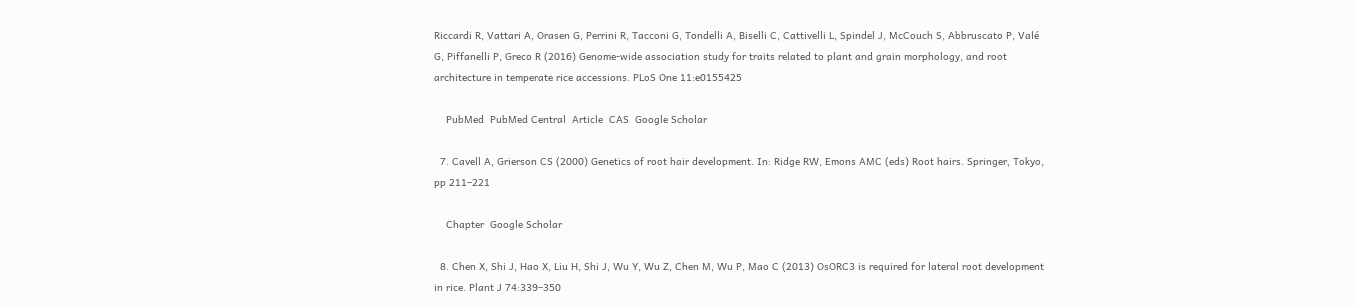Riccardi R, Vattari A, Orasen G, Perrini R, Tacconi G, Tondelli A, Biselli C, Cattivelli L, Spindel J, McCouch S, Abbruscato P, Valé G, Piffanelli P, Greco R (2016) Genome-wide association study for traits related to plant and grain morphology, and root architecture in temperate rice accessions. PLoS One 11:e0155425

    PubMed  PubMed Central  Article  CAS  Google Scholar

  7. Cavell A, Grierson CS (2000) Genetics of root hair development. In: Ridge RW, Emons AMC (eds) Root hairs. Springer, Tokyo, pp 211–221

    Chapter  Google Scholar

  8. Chen X, Shi J, Hao X, Liu H, Shi J, Wu Y, Wu Z, Chen M, Wu P, Mao C (2013) OsORC3 is required for lateral root development in rice. Plant J 74:339–350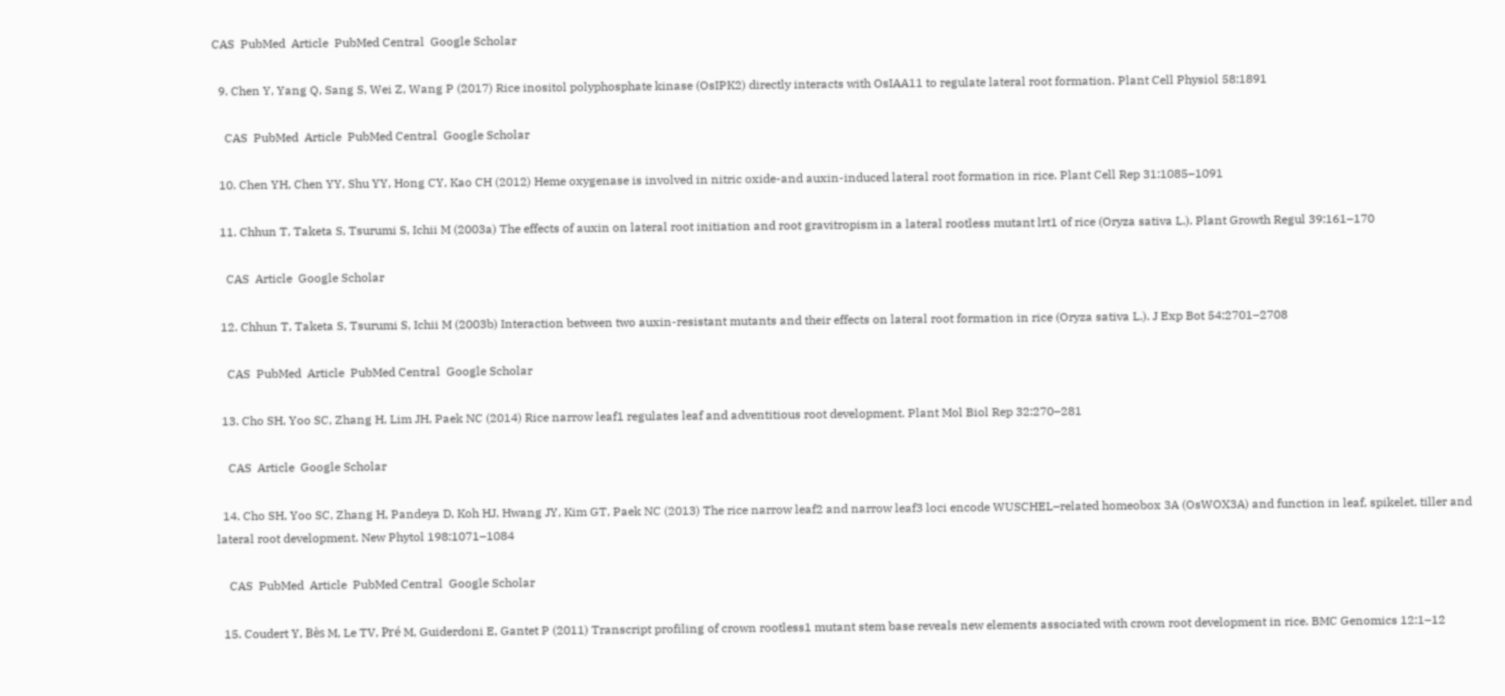CAS  PubMed  Article  PubMed Central  Google Scholar

  9. Chen Y, Yang Q, Sang S, Wei Z, Wang P (2017) Rice inositol polyphosphate kinase (OsIPK2) directly interacts with OsIAA11 to regulate lateral root formation. Plant Cell Physiol 58:1891

    CAS  PubMed  Article  PubMed Central  Google Scholar

  10. Chen YH, Chen YY, Shu YY, Hong CY, Kao CH (2012) Heme oxygenase is involved in nitric oxide-and auxin-induced lateral root formation in rice. Plant Cell Rep 31:1085–1091

  11. Chhun T, Taketa S, Tsurumi S, Ichii M (2003a) The effects of auxin on lateral root initiation and root gravitropism in a lateral rootless mutant lrt1 of rice (Oryza sativa L.). Plant Growth Regul 39:161–170

    CAS  Article  Google Scholar

  12. Chhun T, Taketa S, Tsurumi S, Ichii M (2003b) Interaction between two auxin-resistant mutants and their effects on lateral root formation in rice (Oryza sativa L.). J Exp Bot 54:2701–2708

    CAS  PubMed  Article  PubMed Central  Google Scholar

  13. Cho SH, Yoo SC, Zhang H, Lim JH, Paek NC (2014) Rice narrow leaf1 regulates leaf and adventitious root development. Plant Mol Biol Rep 32:270–281

    CAS  Article  Google Scholar

  14. Cho SH, Yoo SC, Zhang H, Pandeya D, Koh HJ, Hwang JY, Kim GT, Paek NC (2013) The rice narrow leaf2 and narrow leaf3 loci encode WUSCHEL–related homeobox 3A (OsWOX3A) and function in leaf, spikelet, tiller and lateral root development. New Phytol 198:1071–1084

    CAS  PubMed  Article  PubMed Central  Google Scholar

  15. Coudert Y, Bès M, Le TV, Pré M, Guiderdoni E, Gantet P (2011) Transcript profiling of crown rootless1 mutant stem base reveals new elements associated with crown root development in rice. BMC Genomics 12:1–12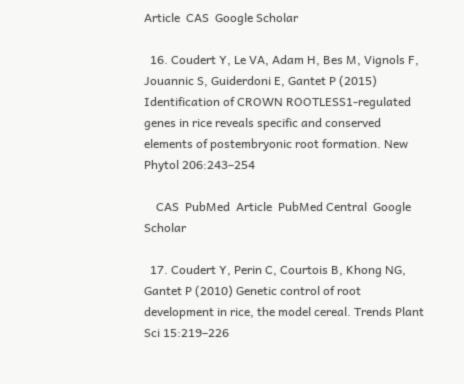Article  CAS  Google Scholar

  16. Coudert Y, Le VA, Adam H, Bes M, Vignols F, Jouannic S, Guiderdoni E, Gantet P (2015) Identification of CROWN ROOTLESS1-regulated genes in rice reveals specific and conserved elements of postembryonic root formation. New Phytol 206:243–254

    CAS  PubMed  Article  PubMed Central  Google Scholar

  17. Coudert Y, Perin C, Courtois B, Khong NG, Gantet P (2010) Genetic control of root development in rice, the model cereal. Trends Plant Sci 15:219–226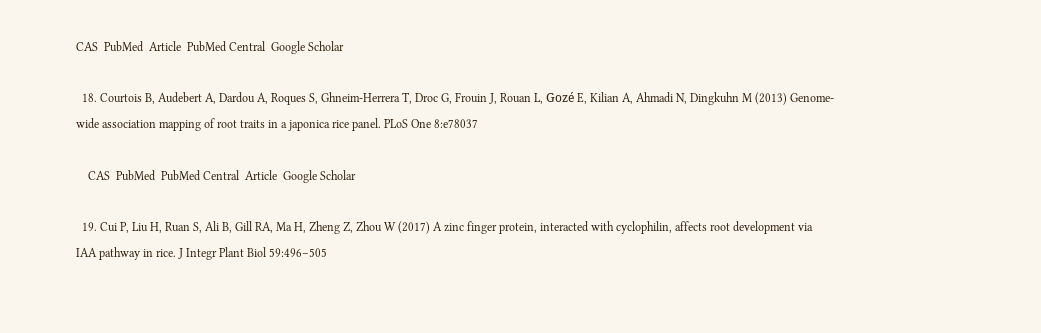CAS  PubMed  Article  PubMed Central  Google Scholar

  18. Courtois B, Audebert A, Dardou A, Roques S, Ghneim-Herrera T, Droc G, Frouin J, Rouan L, Gozé E, Kilian A, Ahmadi N, Dingkuhn M (2013) Genome-wide association mapping of root traits in a japonica rice panel. PLoS One 8:e78037

    CAS  PubMed  PubMed Central  Article  Google Scholar

  19. Cui P, Liu H, Ruan S, Ali B, Gill RA, Ma H, Zheng Z, Zhou W (2017) A zinc finger protein, interacted with cyclophilin, affects root development via IAA pathway in rice. J Integr Plant Biol 59:496–505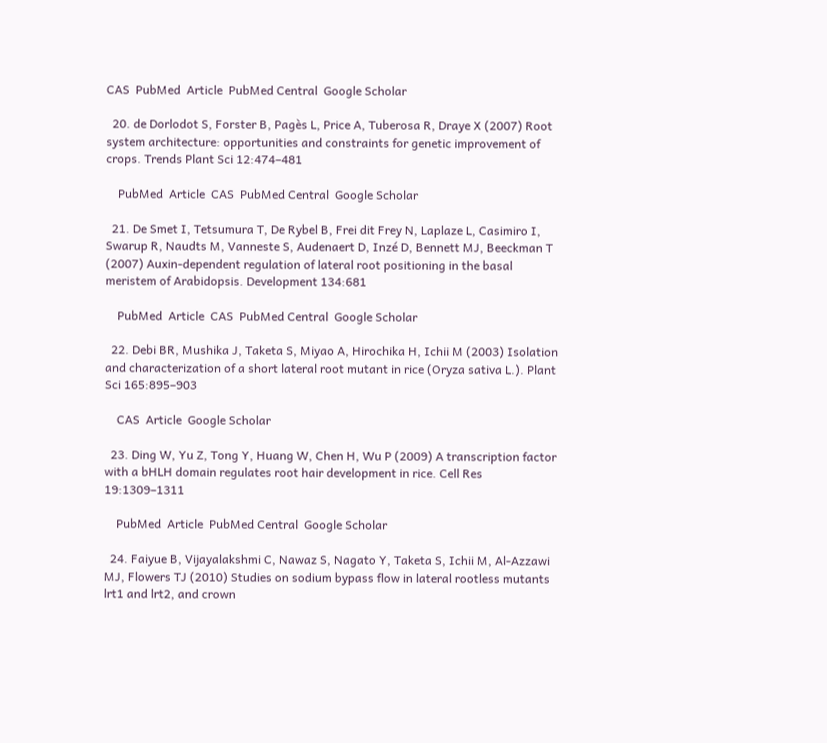CAS  PubMed  Article  PubMed Central  Google Scholar

  20. de Dorlodot S, Forster B, Pagès L, Price A, Tuberosa R, Draye X (2007) Root system architecture: opportunities and constraints for genetic improvement of crops. Trends Plant Sci 12:474–481

    PubMed  Article  CAS  PubMed Central  Google Scholar

  21. De Smet I, Tetsumura T, De Rybel B, Frei dit Frey N, Laplaze L, Casimiro I, Swarup R, Naudts M, Vanneste S, Audenaert D, Inzé D, Bennett MJ, Beeckman T (2007) Auxin-dependent regulation of lateral root positioning in the basal meristem of Arabidopsis. Development 134:681

    PubMed  Article  CAS  PubMed Central  Google Scholar

  22. Debi BR, Mushika J, Taketa S, Miyao A, Hirochika H, Ichii M (2003) Isolation and characterization of a short lateral root mutant in rice (Oryza sativa L.). Plant Sci 165:895–903

    CAS  Article  Google Scholar

  23. Ding W, Yu Z, Tong Y, Huang W, Chen H, Wu P (2009) A transcription factor with a bHLH domain regulates root hair development in rice. Cell Res 19:1309–1311

    PubMed  Article  PubMed Central  Google Scholar

  24. Faiyue B, Vijayalakshmi C, Nawaz S, Nagato Y, Taketa S, Ichii M, Al-Azzawi MJ, Flowers TJ (2010) Studies on sodium bypass flow in lateral rootless mutants lrt1 and lrt2, and crown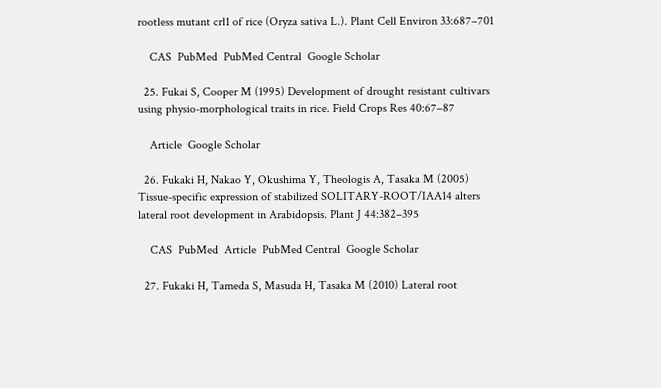rootless mutant crl1 of rice (Oryza sativa L.). Plant Cell Environ 33:687–701

    CAS  PubMed  PubMed Central  Google Scholar

  25. Fukai S, Cooper M (1995) Development of drought resistant cultivars using physio-morphological traits in rice. Field Crops Res 40:67–87

    Article  Google Scholar

  26. Fukaki H, Nakao Y, Okushima Y, Theologis A, Tasaka M (2005) Tissue-specific expression of stabilized SOLITARY-ROOT/IAA14 alters lateral root development in Arabidopsis. Plant J 44:382–395

    CAS  PubMed  Article  PubMed Central  Google Scholar

  27. Fukaki H, Tameda S, Masuda H, Tasaka M (2010) Lateral root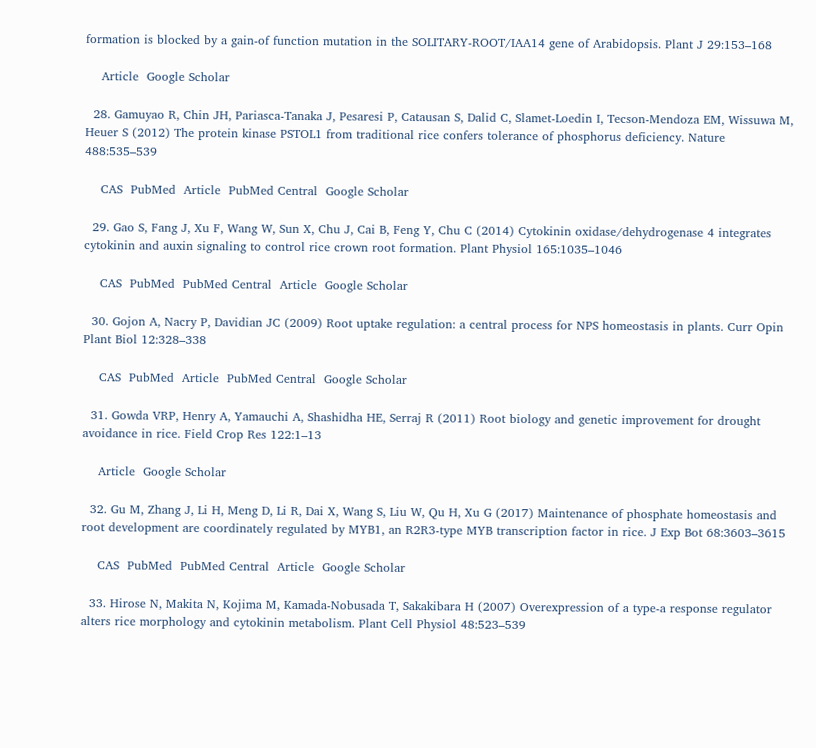formation is blocked by a gain-of function mutation in the SOLITARY-ROOT/IAA14 gene of Arabidopsis. Plant J 29:153–168

    Article  Google Scholar

  28. Gamuyao R, Chin JH, Pariasca-Tanaka J, Pesaresi P, Catausan S, Dalid C, Slamet-Loedin I, Tecson-Mendoza EM, Wissuwa M, Heuer S (2012) The protein kinase PSTOL1 from traditional rice confers tolerance of phosphorus deficiency. Nature 488:535–539

    CAS  PubMed  Article  PubMed Central  Google Scholar

  29. Gao S, Fang J, Xu F, Wang W, Sun X, Chu J, Cai B, Feng Y, Chu C (2014) Cytokinin oxidase/dehydrogenase 4 integrates cytokinin and auxin signaling to control rice crown root formation. Plant Physiol 165:1035–1046

    CAS  PubMed  PubMed Central  Article  Google Scholar

  30. Gojon A, Nacry P, Davidian JC (2009) Root uptake regulation: a central process for NPS homeostasis in plants. Curr Opin Plant Biol 12:328–338

    CAS  PubMed  Article  PubMed Central  Google Scholar

  31. Gowda VRP, Henry A, Yamauchi A, Shashidha HE, Serraj R (2011) Root biology and genetic improvement for drought avoidance in rice. Field Crop Res 122:1–13

    Article  Google Scholar

  32. Gu M, Zhang J, Li H, Meng D, Li R, Dai X, Wang S, Liu W, Qu H, Xu G (2017) Maintenance of phosphate homeostasis and root development are coordinately regulated by MYB1, an R2R3-type MYB transcription factor in rice. J Exp Bot 68:3603–3615

    CAS  PubMed  PubMed Central  Article  Google Scholar

  33. Hirose N, Makita N, Kojima M, Kamada-Nobusada T, Sakakibara H (2007) Overexpression of a type-a response regulator alters rice morphology and cytokinin metabolism. Plant Cell Physiol 48:523–539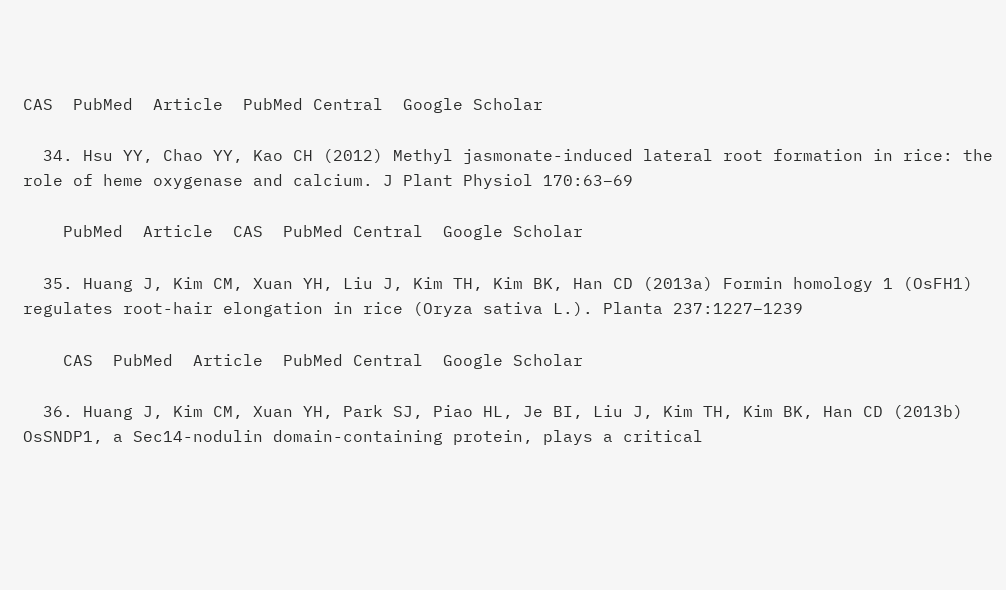CAS  PubMed  Article  PubMed Central  Google Scholar

  34. Hsu YY, Chao YY, Kao CH (2012) Methyl jasmonate-induced lateral root formation in rice: the role of heme oxygenase and calcium. J Plant Physiol 170:63–69

    PubMed  Article  CAS  PubMed Central  Google Scholar

  35. Huang J, Kim CM, Xuan YH, Liu J, Kim TH, Kim BK, Han CD (2013a) Formin homology 1 (OsFH1) regulates root-hair elongation in rice (Oryza sativa L.). Planta 237:1227–1239

    CAS  PubMed  Article  PubMed Central  Google Scholar

  36. Huang J, Kim CM, Xuan YH, Park SJ, Piao HL, Je BI, Liu J, Kim TH, Kim BK, Han CD (2013b) OsSNDP1, a Sec14-nodulin domain-containing protein, plays a critical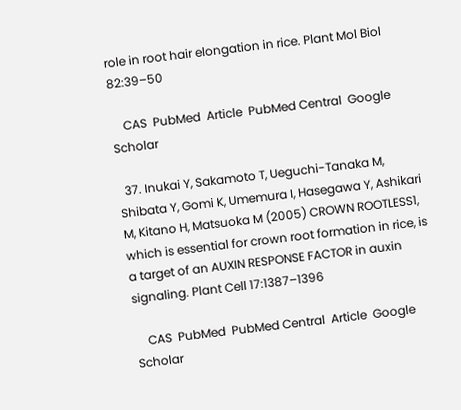role in root hair elongation in rice. Plant Mol Biol 82:39–50

    CAS  PubMed  Article  PubMed Central  Google Scholar

  37. Inukai Y, Sakamoto T, Ueguchi-Tanaka M, Shibata Y, Gomi K, Umemura I, Hasegawa Y, Ashikari M, Kitano H, Matsuoka M (2005) CROWN ROOTLESS1, which is essential for crown root formation in rice, is a target of an AUXIN RESPONSE FACTOR in auxin signaling. Plant Cell 17:1387–1396

    CAS  PubMed  PubMed Central  Article  Google Scholar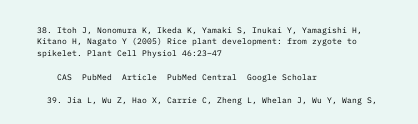38. Itoh J, Nonomura K, Ikeda K, Yamaki S, Inukai Y, Yamagishi H, Kitano H, Nagato Y (2005) Rice plant development: from zygote to spikelet. Plant Cell Physiol 46:23–47

    CAS  PubMed  Article  PubMed Central  Google Scholar

  39. Jia L, Wu Z, Hao X, Carrie C, Zheng L, Whelan J, Wu Y, Wang S,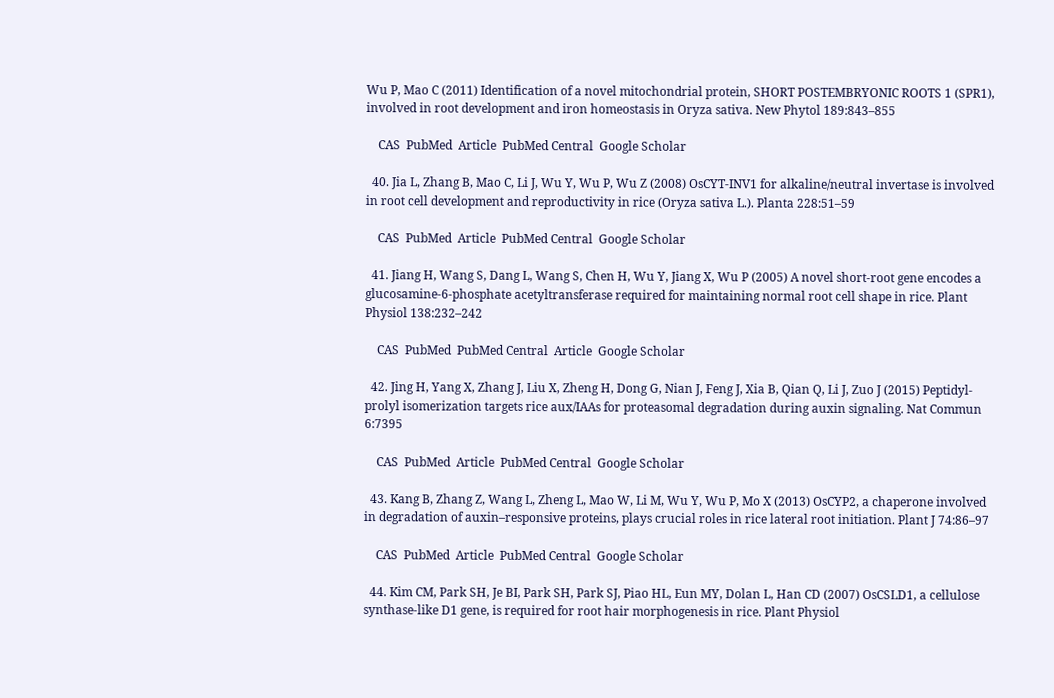Wu P, Mao C (2011) Identification of a novel mitochondrial protein, SHORT POSTEMBRYONIC ROOTS 1 (SPR1), involved in root development and iron homeostasis in Oryza sativa. New Phytol 189:843–855

    CAS  PubMed  Article  PubMed Central  Google Scholar

  40. Jia L, Zhang B, Mao C, Li J, Wu Y, Wu P, Wu Z (2008) OsCYT-INV1 for alkaline/neutral invertase is involved in root cell development and reproductivity in rice (Oryza sativa L.). Planta 228:51–59

    CAS  PubMed  Article  PubMed Central  Google Scholar

  41. Jiang H, Wang S, Dang L, Wang S, Chen H, Wu Y, Jiang X, Wu P (2005) A novel short-root gene encodes a glucosamine-6-phosphate acetyltransferase required for maintaining normal root cell shape in rice. Plant Physiol 138:232–242

    CAS  PubMed  PubMed Central  Article  Google Scholar

  42. Jing H, Yang X, Zhang J, Liu X, Zheng H, Dong G, Nian J, Feng J, Xia B, Qian Q, Li J, Zuo J (2015) Peptidyl-prolyl isomerization targets rice aux/IAAs for proteasomal degradation during auxin signaling. Nat Commun 6:7395

    CAS  PubMed  Article  PubMed Central  Google Scholar

  43. Kang B, Zhang Z, Wang L, Zheng L, Mao W, Li M, Wu Y, Wu P, Mo X (2013) OsCYP2, a chaperone involved in degradation of auxin–responsive proteins, plays crucial roles in rice lateral root initiation. Plant J 74:86–97

    CAS  PubMed  Article  PubMed Central  Google Scholar

  44. Kim CM, Park SH, Je BI, Park SH, Park SJ, Piao HL, Eun MY, Dolan L, Han CD (2007) OsCSLD1, a cellulose synthase-like D1 gene, is required for root hair morphogenesis in rice. Plant Physiol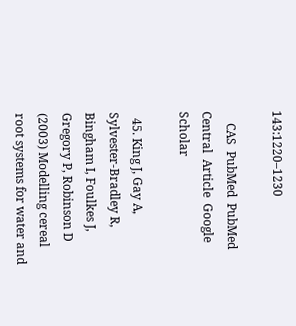143:1220–1230

    CAS  PubMed  PubMed Central  Article  Google Scholar

  45. King J, Gay A, Sylvester-Bradley R, Bingham I, Foulkes J, Gregory P, Robinson D (2003) Modelling cereal root systems for water and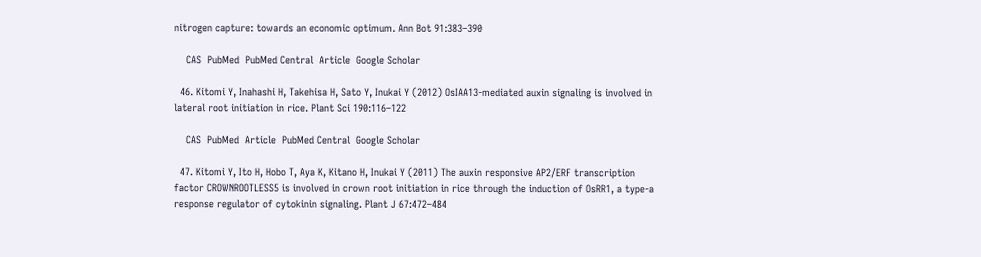nitrogen capture: towards an economic optimum. Ann Bot 91:383–390

    CAS  PubMed  PubMed Central  Article  Google Scholar

  46. Kitomi Y, Inahashi H, Takehisa H, Sato Y, Inukai Y (2012) OsIAA13-mediated auxin signaling is involved in lateral root initiation in rice. Plant Sci 190:116–122

    CAS  PubMed  Article  PubMed Central  Google Scholar

  47. Kitomi Y, Ito H, Hobo T, Aya K, Kitano H, Inukai Y (2011) The auxin responsive AP2/ERF transcription factor CROWNROOTLESS5 is involved in crown root initiation in rice through the induction of OsRR1, a type-a response regulator of cytokinin signaling. Plant J 67:472–484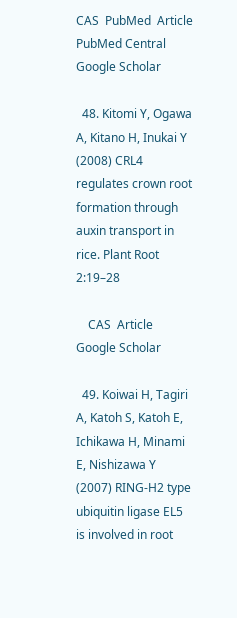CAS  PubMed  Article  PubMed Central  Google Scholar

  48. Kitomi Y, Ogawa A, Kitano H, Inukai Y (2008) CRL4 regulates crown root formation through auxin transport in rice. Plant Root 2:19–28

    CAS  Article  Google Scholar

  49. Koiwai H, Tagiri A, Katoh S, Katoh E, Ichikawa H, Minami E, Nishizawa Y (2007) RING-H2 type ubiquitin ligase EL5 is involved in root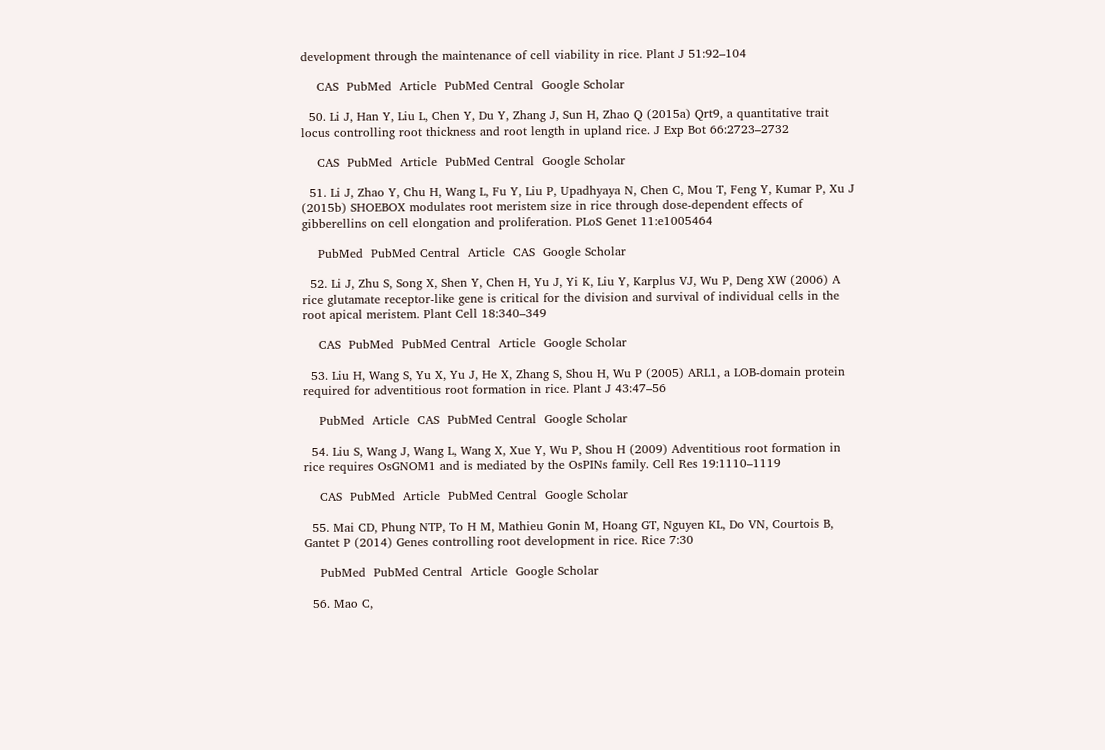development through the maintenance of cell viability in rice. Plant J 51:92–104

    CAS  PubMed  Article  PubMed Central  Google Scholar

  50. Li J, Han Y, Liu L, Chen Y, Du Y, Zhang J, Sun H, Zhao Q (2015a) Qrt9, a quantitative trait locus controlling root thickness and root length in upland rice. J Exp Bot 66:2723–2732

    CAS  PubMed  Article  PubMed Central  Google Scholar

  51. Li J, Zhao Y, Chu H, Wang L, Fu Y, Liu P, Upadhyaya N, Chen C, Mou T, Feng Y, Kumar P, Xu J (2015b) SHOEBOX modulates root meristem size in rice through dose-dependent effects of gibberellins on cell elongation and proliferation. PLoS Genet 11:e1005464

    PubMed  PubMed Central  Article  CAS  Google Scholar

  52. Li J, Zhu S, Song X, Shen Y, Chen H, Yu J, Yi K, Liu Y, Karplus VJ, Wu P, Deng XW (2006) A rice glutamate receptor-like gene is critical for the division and survival of individual cells in the root apical meristem. Plant Cell 18:340–349

    CAS  PubMed  PubMed Central  Article  Google Scholar

  53. Liu H, Wang S, Yu X, Yu J, He X, Zhang S, Shou H, Wu P (2005) ARL1, a LOB-domain protein required for adventitious root formation in rice. Plant J 43:47–56

    PubMed  Article  CAS  PubMed Central  Google Scholar

  54. Liu S, Wang J, Wang L, Wang X, Xue Y, Wu P, Shou H (2009) Adventitious root formation in rice requires OsGNOM1 and is mediated by the OsPINs family. Cell Res 19:1110–1119

    CAS  PubMed  Article  PubMed Central  Google Scholar

  55. Mai CD, Phung NTP, To H M, Mathieu Gonin M, Hoang GT, Nguyen KL, Do VN, Courtois B, Gantet P (2014) Genes controlling root development in rice. Rice 7:30

    PubMed  PubMed Central  Article  Google Scholar

  56. Mao C,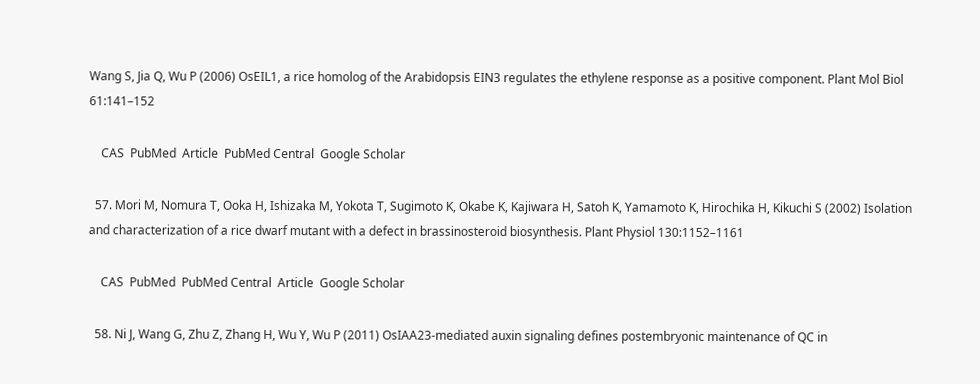Wang S, Jia Q, Wu P (2006) OsEIL1, a rice homolog of the Arabidopsis EIN3 regulates the ethylene response as a positive component. Plant Mol Biol 61:141–152

    CAS  PubMed  Article  PubMed Central  Google Scholar

  57. Mori M, Nomura T, Ooka H, Ishizaka M, Yokota T, Sugimoto K, Okabe K, Kajiwara H, Satoh K, Yamamoto K, Hirochika H, Kikuchi S (2002) Isolation and characterization of a rice dwarf mutant with a defect in brassinosteroid biosynthesis. Plant Physiol 130:1152–1161

    CAS  PubMed  PubMed Central  Article  Google Scholar

  58. Ni J, Wang G, Zhu Z, Zhang H, Wu Y, Wu P (2011) OsIAA23-mediated auxin signaling defines postembryonic maintenance of QC in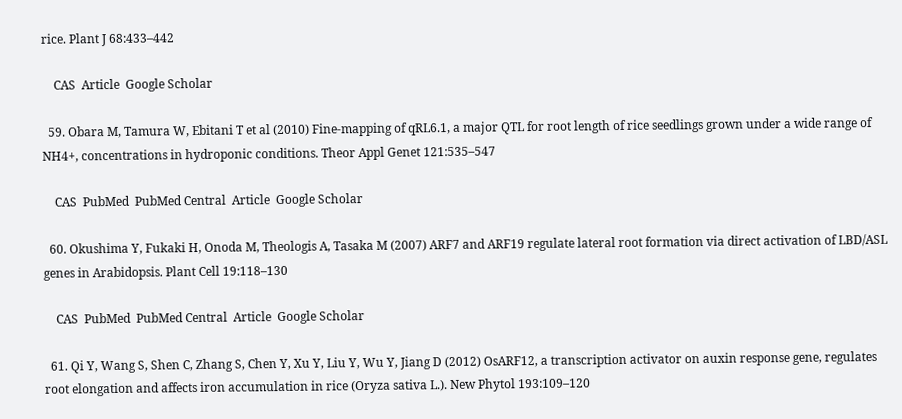rice. Plant J 68:433–442

    CAS  Article  Google Scholar

  59. Obara M, Tamura W, Ebitani T et al (2010) Fine-mapping of qRL6.1, a major QTL for root length of rice seedlings grown under a wide range of NH4+, concentrations in hydroponic conditions. Theor Appl Genet 121:535–547

    CAS  PubMed  PubMed Central  Article  Google Scholar

  60. Okushima Y, Fukaki H, Onoda M, Theologis A, Tasaka M (2007) ARF7 and ARF19 regulate lateral root formation via direct activation of LBD/ASL genes in Arabidopsis. Plant Cell 19:118–130

    CAS  PubMed  PubMed Central  Article  Google Scholar

  61. Qi Y, Wang S, Shen C, Zhang S, Chen Y, Xu Y, Liu Y, Wu Y, Jiang D (2012) OsARF12, a transcription activator on auxin response gene, regulates root elongation and affects iron accumulation in rice (Oryza sativa L.). New Phytol 193:109–120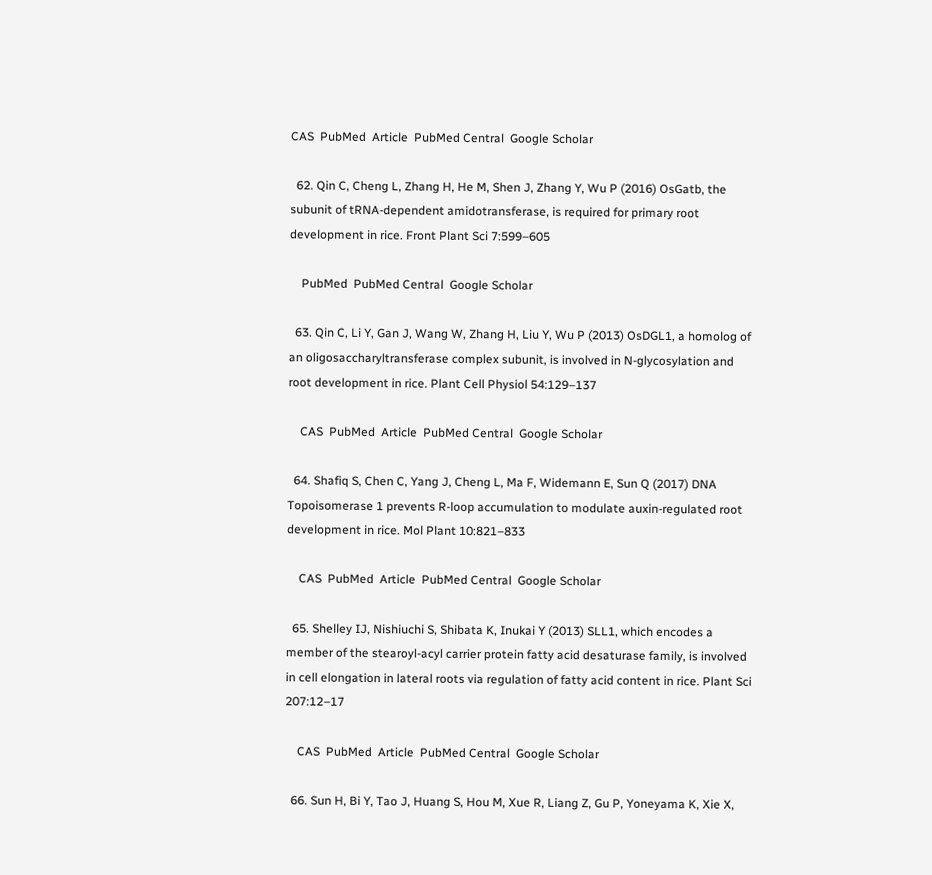CAS  PubMed  Article  PubMed Central  Google Scholar

  62. Qin C, Cheng L, Zhang H, He M, Shen J, Zhang Y, Wu P (2016) OsGatb, the subunit of tRNA-dependent amidotransferase, is required for primary root development in rice. Front Plant Sci 7:599–605

    PubMed  PubMed Central  Google Scholar

  63. Qin C, Li Y, Gan J, Wang W, Zhang H, Liu Y, Wu P (2013) OsDGL1, a homolog of an oligosaccharyltransferase complex subunit, is involved in N-glycosylation and root development in rice. Plant Cell Physiol 54:129–137

    CAS  PubMed  Article  PubMed Central  Google Scholar

  64. Shafiq S, Chen C, Yang J, Cheng L, Ma F, Widemann E, Sun Q (2017) DNA Topoisomerase 1 prevents R-loop accumulation to modulate auxin-regulated root development in rice. Mol Plant 10:821–833

    CAS  PubMed  Article  PubMed Central  Google Scholar

  65. Shelley IJ, Nishiuchi S, Shibata K, Inukai Y (2013) SLL1, which encodes a member of the stearoyl-acyl carrier protein fatty acid desaturase family, is involved in cell elongation in lateral roots via regulation of fatty acid content in rice. Plant Sci 207:12–17

    CAS  PubMed  Article  PubMed Central  Google Scholar

  66. Sun H, Bi Y, Tao J, Huang S, Hou M, Xue R, Liang Z, Gu P, Yoneyama K, Xie X,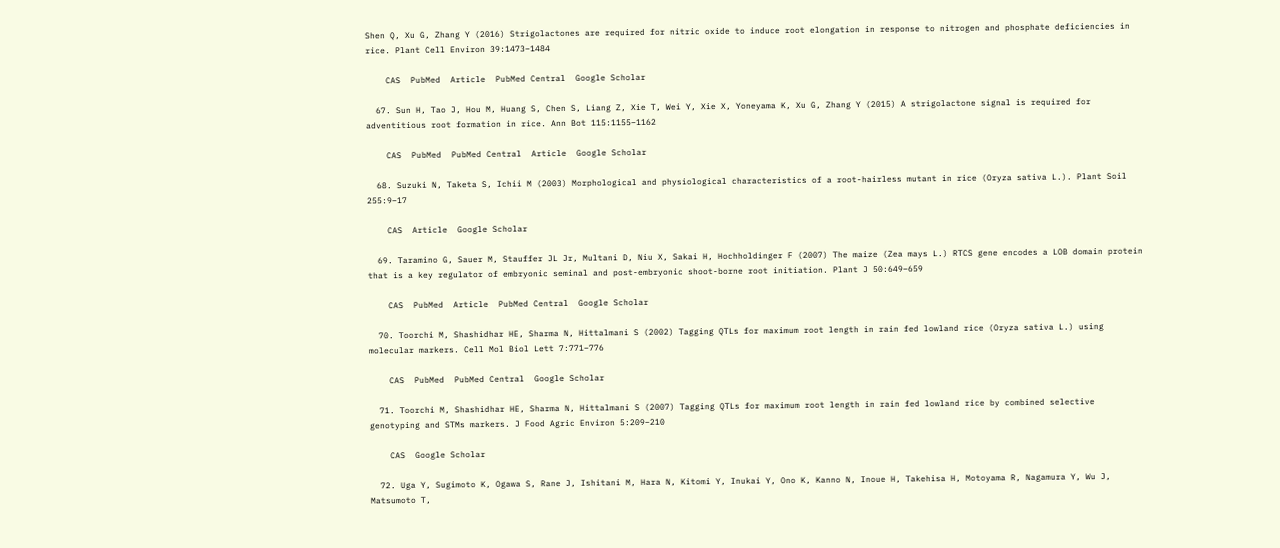Shen Q, Xu G, Zhang Y (2016) Strigolactones are required for nitric oxide to induce root elongation in response to nitrogen and phosphate deficiencies in rice. Plant Cell Environ 39:1473–1484

    CAS  PubMed  Article  PubMed Central  Google Scholar

  67. Sun H, Tao J, Hou M, Huang S, Chen S, Liang Z, Xie T, Wei Y, Xie X, Yoneyama K, Xu G, Zhang Y (2015) A strigolactone signal is required for adventitious root formation in rice. Ann Bot 115:1155–1162

    CAS  PubMed  PubMed Central  Article  Google Scholar

  68. Suzuki N, Taketa S, Ichii M (2003) Morphological and physiological characteristics of a root-hairless mutant in rice (Oryza sativa L.). Plant Soil 255:9–17

    CAS  Article  Google Scholar

  69. Taramino G, Sauer M, Stauffer JL Jr, Multani D, Niu X, Sakai H, Hochholdinger F (2007) The maize (Zea mays L.) RTCS gene encodes a LOB domain protein that is a key regulator of embryonic seminal and post-embryonic shoot-borne root initiation. Plant J 50:649–659

    CAS  PubMed  Article  PubMed Central  Google Scholar

  70. Toorchi M, Shashidhar HE, Sharma N, Hittalmani S (2002) Tagging QTLs for maximum root length in rain fed lowland rice (Oryza sativa L.) using molecular markers. Cell Mol Biol Lett 7:771–776

    CAS  PubMed  PubMed Central  Google Scholar

  71. Toorchi M, Shashidhar HE, Sharma N, Hittalmani S (2007) Tagging QTLs for maximum root length in rain fed lowland rice by combined selective genotyping and STMs markers. J Food Agric Environ 5:209–210

    CAS  Google Scholar

  72. Uga Y, Sugimoto K, Ogawa S, Rane J, Ishitani M, Hara N, Kitomi Y, Inukai Y, Ono K, Kanno N, Inoue H, Takehisa H, Motoyama R, Nagamura Y, Wu J, Matsumoto T,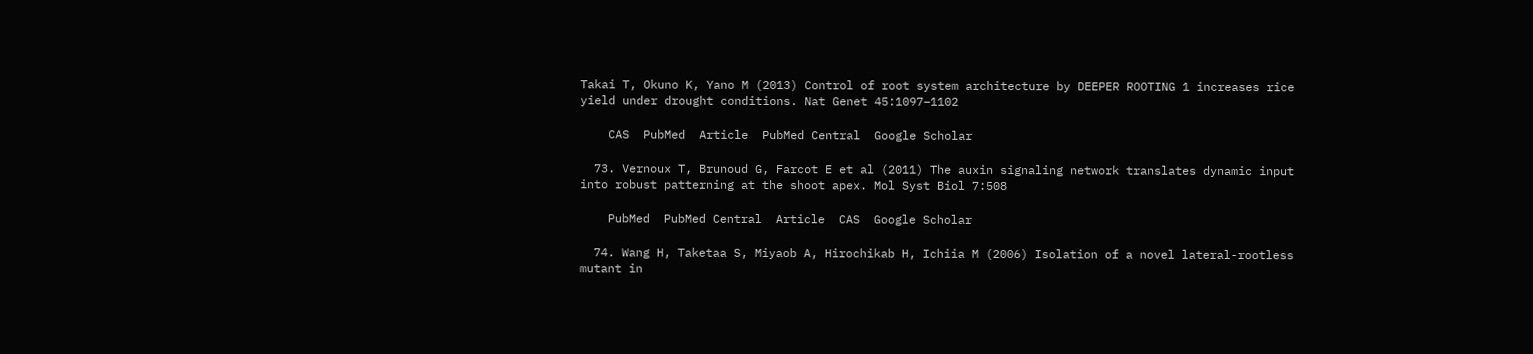Takai T, Okuno K, Yano M (2013) Control of root system architecture by DEEPER ROOTING 1 increases rice yield under drought conditions. Nat Genet 45:1097–1102

    CAS  PubMed  Article  PubMed Central  Google Scholar

  73. Vernoux T, Brunoud G, Farcot E et al (2011) The auxin signaling network translates dynamic input into robust patterning at the shoot apex. Mol Syst Biol 7:508

    PubMed  PubMed Central  Article  CAS  Google Scholar

  74. Wang H, Taketaa S, Miyaob A, Hirochikab H, Ichiia M (2006) Isolation of a novel lateral-rootless mutant in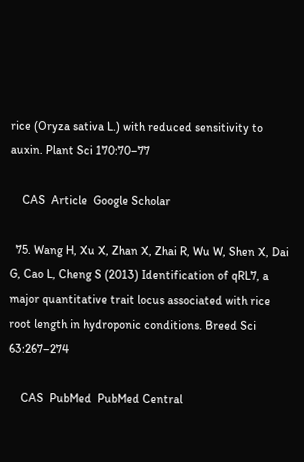rice (Oryza sativa L.) with reduced sensitivity to auxin. Plant Sci 170:70–77

    CAS  Article  Google Scholar

  75. Wang H, Xu X, Zhan X, Zhai R, Wu W, Shen X, Dai G, Cao L, Cheng S (2013) Identification of qRL7, a major quantitative trait locus associated with rice root length in hydroponic conditions. Breed Sci 63:267–274

    CAS  PubMed  PubMed Central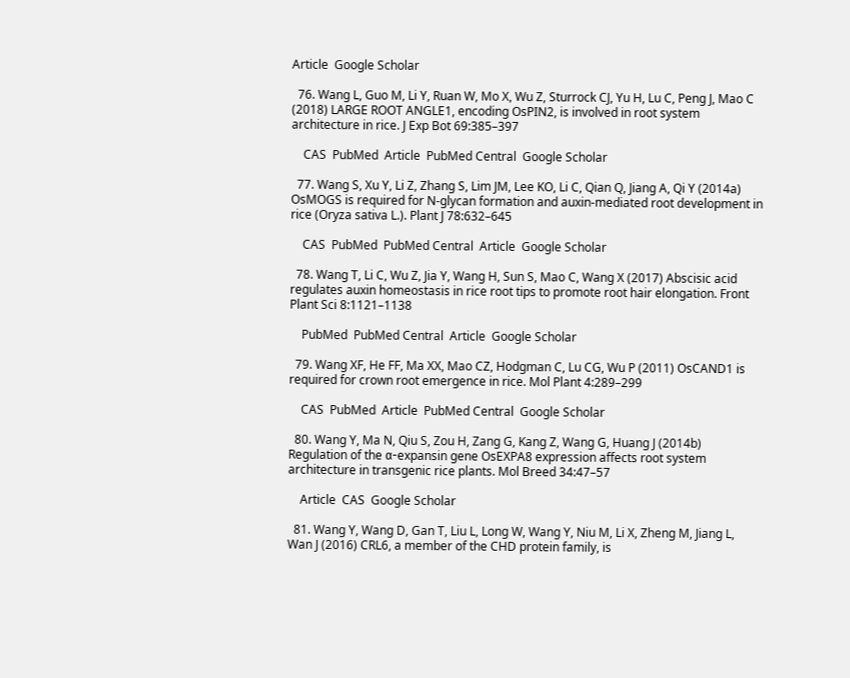Article  Google Scholar

  76. Wang L, Guo M, Li Y, Ruan W, Mo X, Wu Z, Sturrock CJ, Yu H, Lu C, Peng J, Mao C (2018) LARGE ROOT ANGLE1, encoding OsPIN2, is involved in root system architecture in rice. J Exp Bot 69:385–397

    CAS  PubMed  Article  PubMed Central  Google Scholar

  77. Wang S, Xu Y, Li Z, Zhang S, Lim JM, Lee KO, Li C, Qian Q, Jiang A, Qi Y (2014a) OsMOGS is required for N-glycan formation and auxin-mediated root development in rice (Oryza sativa L.). Plant J 78:632–645

    CAS  PubMed  PubMed Central  Article  Google Scholar

  78. Wang T, Li C, Wu Z, Jia Y, Wang H, Sun S, Mao C, Wang X (2017) Abscisic acid regulates auxin homeostasis in rice root tips to promote root hair elongation. Front Plant Sci 8:1121–1138

    PubMed  PubMed Central  Article  Google Scholar

  79. Wang XF, He FF, Ma XX, Mao CZ, Hodgman C, Lu CG, Wu P (2011) OsCAND1 is required for crown root emergence in rice. Mol Plant 4:289–299

    CAS  PubMed  Article  PubMed Central  Google Scholar

  80. Wang Y, Ma N, Qiu S, Zou H, Zang G, Kang Z, Wang G, Huang J (2014b) Regulation of the α-expansin gene OsEXPA8 expression affects root system architecture in transgenic rice plants. Mol Breed 34:47–57

    Article  CAS  Google Scholar

  81. Wang Y, Wang D, Gan T, Liu L, Long W, Wang Y, Niu M, Li X, Zheng M, Jiang L, Wan J (2016) CRL6, a member of the CHD protein family, is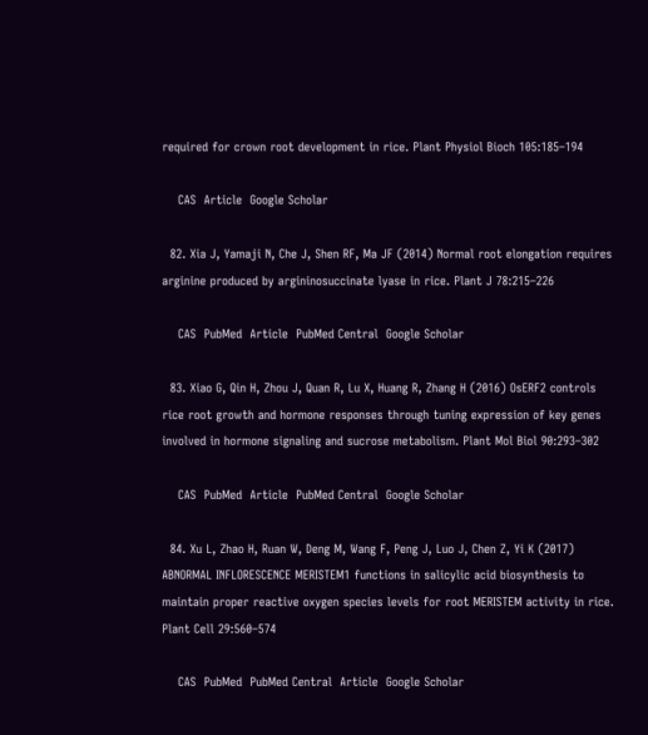required for crown root development in rice. Plant Physiol Bioch 105:185–194

    CAS  Article  Google Scholar

  82. Xia J, Yamaji N, Che J, Shen RF, Ma JF (2014) Normal root elongation requires arginine produced by argininosuccinate lyase in rice. Plant J 78:215–226

    CAS  PubMed  Article  PubMed Central  Google Scholar

  83. Xiao G, Qin H, Zhou J, Quan R, Lu X, Huang R, Zhang H (2016) OsERF2 controls rice root growth and hormone responses through tuning expression of key genes involved in hormone signaling and sucrose metabolism. Plant Mol Biol 90:293–302

    CAS  PubMed  Article  PubMed Central  Google Scholar

  84. Xu L, Zhao H, Ruan W, Deng M, Wang F, Peng J, Luo J, Chen Z, Yi K (2017) ABNORMAL INFLORESCENCE MERISTEM1 functions in salicylic acid biosynthesis to maintain proper reactive oxygen species levels for root MERISTEM activity in rice. Plant Cell 29:560–574

    CAS  PubMed  PubMed Central  Article  Google Scholar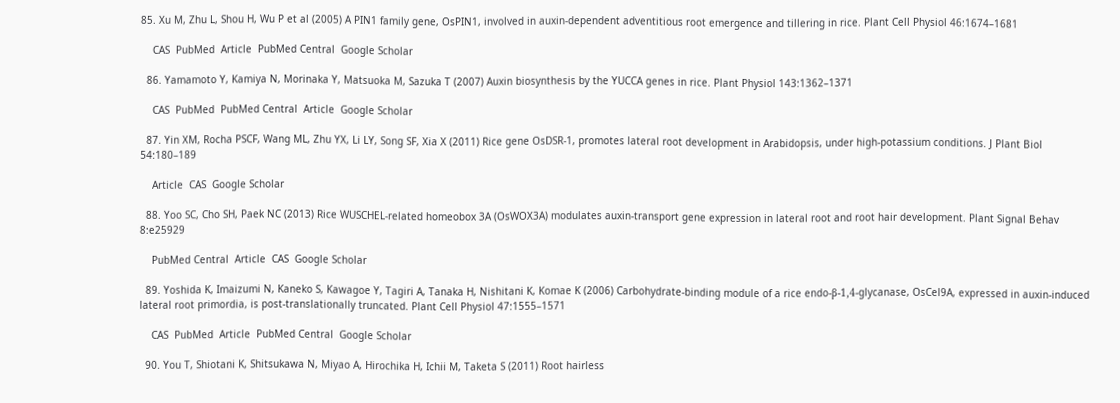85. Xu M, Zhu L, Shou H, Wu P et al (2005) A PIN1 family gene, OsPIN1, involved in auxin-dependent adventitious root emergence and tillering in rice. Plant Cell Physiol 46:1674–1681

    CAS  PubMed  Article  PubMed Central  Google Scholar

  86. Yamamoto Y, Kamiya N, Morinaka Y, Matsuoka M, Sazuka T (2007) Auxin biosynthesis by the YUCCA genes in rice. Plant Physiol 143:1362–1371

    CAS  PubMed  PubMed Central  Article  Google Scholar

  87. Yin XM, Rocha PSCF, Wang ML, Zhu YX, Li LY, Song SF, Xia X (2011) Rice gene OsDSR-1, promotes lateral root development in Arabidopsis, under high-potassium conditions. J Plant Biol 54:180–189

    Article  CAS  Google Scholar

  88. Yoo SC, Cho SH, Paek NC (2013) Rice WUSCHEL-related homeobox 3A (OsWOX3A) modulates auxin-transport gene expression in lateral root and root hair development. Plant Signal Behav 8:e25929

    PubMed Central  Article  CAS  Google Scholar

  89. Yoshida K, Imaizumi N, Kaneko S, Kawagoe Y, Tagiri A, Tanaka H, Nishitani K, Komae K (2006) Carbohydrate-binding module of a rice endo-β-1,4-glycanase, OsCel9A, expressed in auxin-induced lateral root primordia, is post-translationally truncated. Plant Cell Physiol 47:1555–1571

    CAS  PubMed  Article  PubMed Central  Google Scholar

  90. You T, Shiotani K, Shitsukawa N, Miyao A, Hirochika H, Ichii M, Taketa S (2011) Root hairless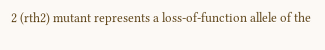2 (rth2) mutant represents a loss-of-function allele of the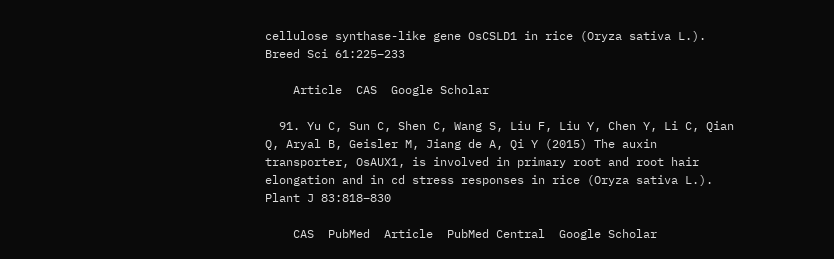cellulose synthase-like gene OsCSLD1 in rice (Oryza sativa L.). Breed Sci 61:225–233

    Article  CAS  Google Scholar

  91. Yu C, Sun C, Shen C, Wang S, Liu F, Liu Y, Chen Y, Li C, Qian Q, Aryal B, Geisler M, Jiang de A, Qi Y (2015) The auxin transporter, OsAUX1, is involved in primary root and root hair elongation and in cd stress responses in rice (Oryza sativa L.). Plant J 83:818–830

    CAS  PubMed  Article  PubMed Central  Google Scholar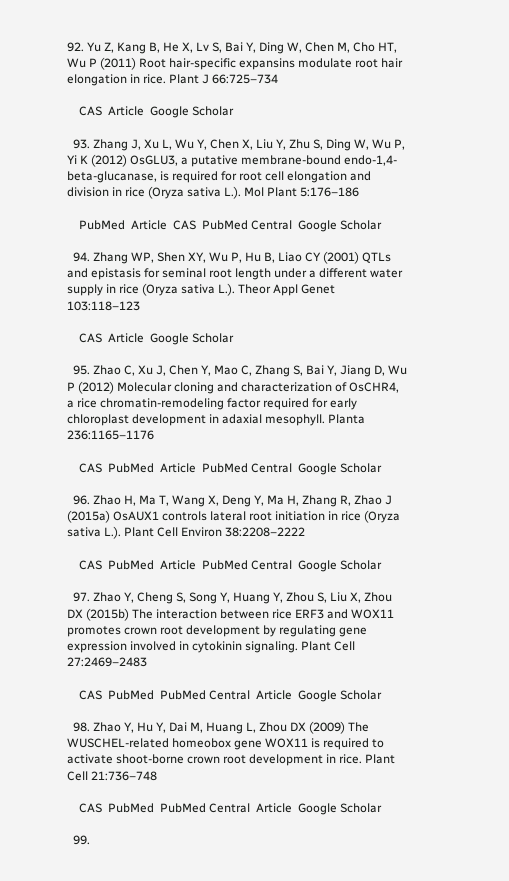92. Yu Z, Kang B, He X, Lv S, Bai Y, Ding W, Chen M, Cho HT, Wu P (2011) Root hair-specific expansins modulate root hair elongation in rice. Plant J 66:725–734

    CAS  Article  Google Scholar

  93. Zhang J, Xu L, Wu Y, Chen X, Liu Y, Zhu S, Ding W, Wu P, Yi K (2012) OsGLU3, a putative membrane-bound endo-1,4-beta-glucanase, is required for root cell elongation and division in rice (Oryza sativa L.). Mol Plant 5:176–186

    PubMed  Article  CAS  PubMed Central  Google Scholar

  94. Zhang WP, Shen XY, Wu P, Hu B, Liao CY (2001) QTLs and epistasis for seminal root length under a different water supply in rice (Oryza sativa L.). Theor Appl Genet 103:118–123

    CAS  Article  Google Scholar

  95. Zhao C, Xu J, Chen Y, Mao C, Zhang S, Bai Y, Jiang D, Wu P (2012) Molecular cloning and characterization of OsCHR4, a rice chromatin-remodeling factor required for early chloroplast development in adaxial mesophyll. Planta 236:1165–1176

    CAS  PubMed  Article  PubMed Central  Google Scholar

  96. Zhao H, Ma T, Wang X, Deng Y, Ma H, Zhang R, Zhao J (2015a) OsAUX1 controls lateral root initiation in rice (Oryza sativa L.). Plant Cell Environ 38:2208–2222

    CAS  PubMed  Article  PubMed Central  Google Scholar

  97. Zhao Y, Cheng S, Song Y, Huang Y, Zhou S, Liu X, Zhou DX (2015b) The interaction between rice ERF3 and WOX11 promotes crown root development by regulating gene expression involved in cytokinin signaling. Plant Cell 27:2469–2483

    CAS  PubMed  PubMed Central  Article  Google Scholar

  98. Zhao Y, Hu Y, Dai M, Huang L, Zhou DX (2009) The WUSCHEL-related homeobox gene WOX11 is required to activate shoot-borne crown root development in rice. Plant Cell 21:736–748

    CAS  PubMed  PubMed Central  Article  Google Scholar

  99.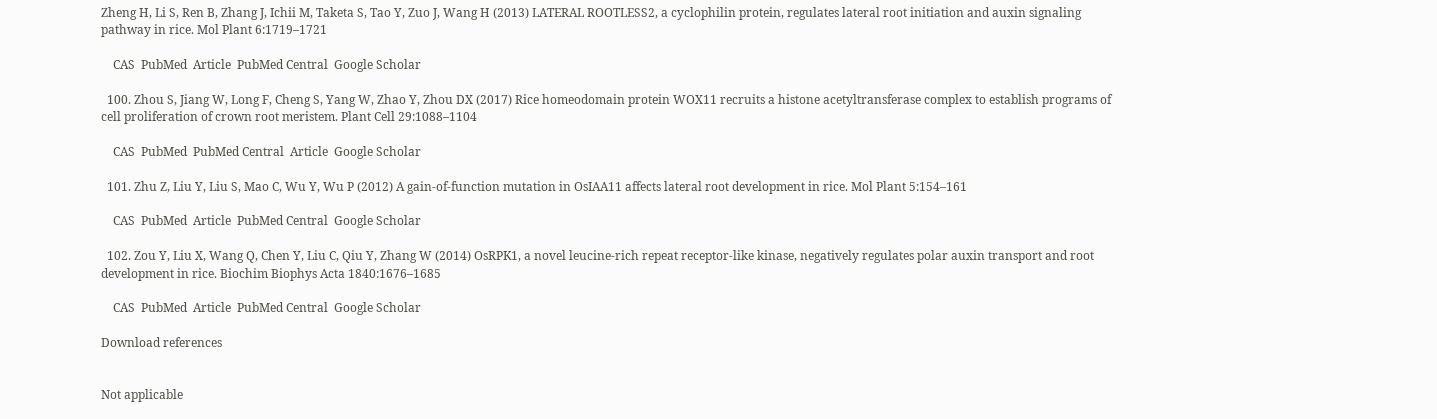Zheng H, Li S, Ren B, Zhang J, Ichii M, Taketa S, Tao Y, Zuo J, Wang H (2013) LATERAL ROOTLESS2, a cyclophilin protein, regulates lateral root initiation and auxin signaling pathway in rice. Mol Plant 6:1719–1721

    CAS  PubMed  Article  PubMed Central  Google Scholar

  100. Zhou S, Jiang W, Long F, Cheng S, Yang W, Zhao Y, Zhou DX (2017) Rice homeodomain protein WOX11 recruits a histone acetyltransferase complex to establish programs of cell proliferation of crown root meristem. Plant Cell 29:1088–1104

    CAS  PubMed  PubMed Central  Article  Google Scholar

  101. Zhu Z, Liu Y, Liu S, Mao C, Wu Y, Wu P (2012) A gain-of-function mutation in OsIAA11 affects lateral root development in rice. Mol Plant 5:154–161

    CAS  PubMed  Article  PubMed Central  Google Scholar

  102. Zou Y, Liu X, Wang Q, Chen Y, Liu C, Qiu Y, Zhang W (2014) OsRPK1, a novel leucine-rich repeat receptor-like kinase, negatively regulates polar auxin transport and root development in rice. Biochim Biophys Acta 1840:1676–1685

    CAS  PubMed  Article  PubMed Central  Google Scholar

Download references


Not applicable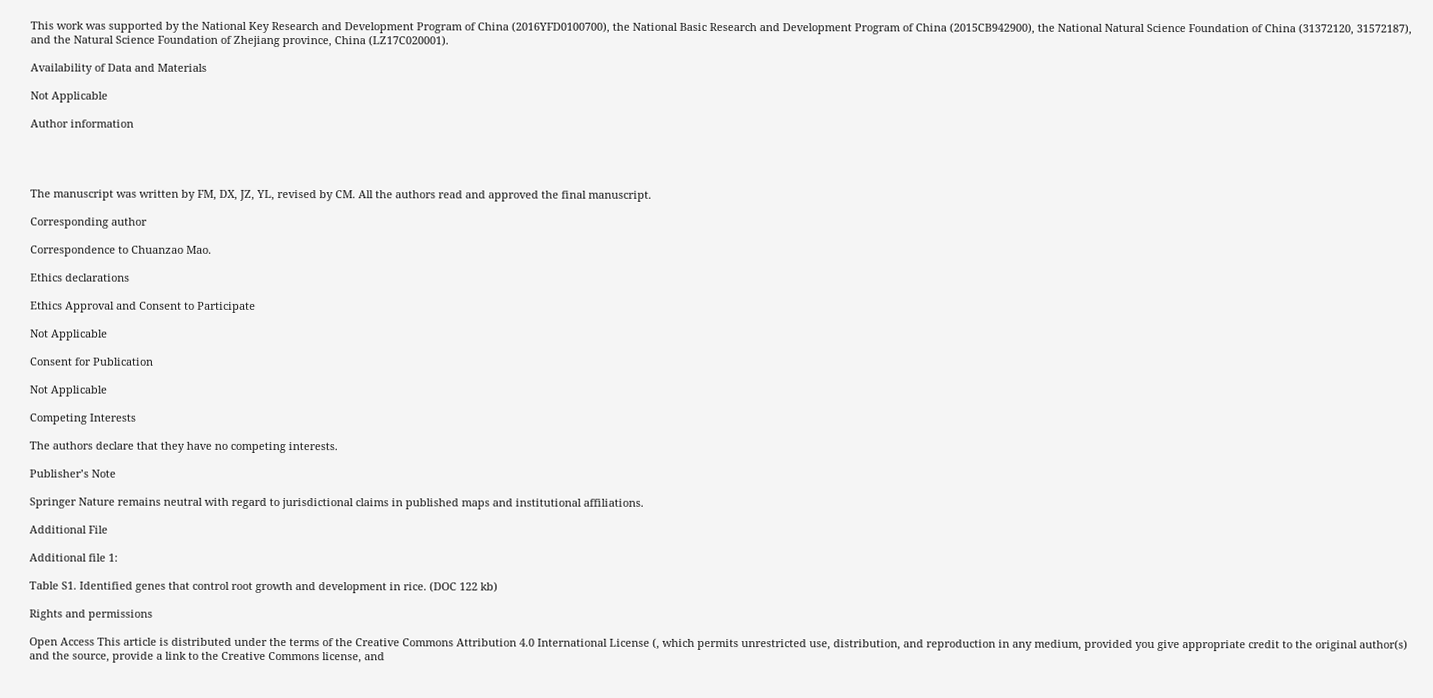This work was supported by the National Key Research and Development Program of China (2016YFD0100700), the National Basic Research and Development Program of China (2015CB942900), the National Natural Science Foundation of China (31372120, 31572187), and the Natural Science Foundation of Zhejiang province, China (LZ17C020001).

Availability of Data and Materials

Not Applicable

Author information




The manuscript was written by FM, DX, JZ, YL, revised by CM. All the authors read and approved the final manuscript.

Corresponding author

Correspondence to Chuanzao Mao.

Ethics declarations

Ethics Approval and Consent to Participate

Not Applicable

Consent for Publication

Not Applicable

Competing Interests

The authors declare that they have no competing interests.

Publisher’s Note

Springer Nature remains neutral with regard to jurisdictional claims in published maps and institutional affiliations.

Additional File

Additional file 1:

Table S1. Identified genes that control root growth and development in rice. (DOC 122 kb)

Rights and permissions

Open Access This article is distributed under the terms of the Creative Commons Attribution 4.0 International License (, which permits unrestricted use, distribution, and reproduction in any medium, provided you give appropriate credit to the original author(s) and the source, provide a link to the Creative Commons license, and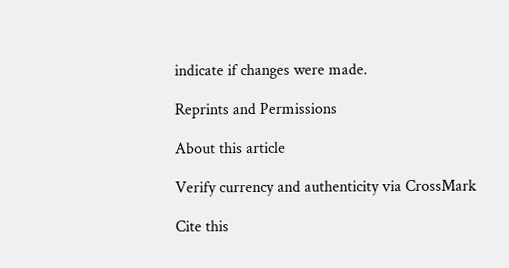indicate if changes were made.

Reprints and Permissions

About this article

Verify currency and authenticity via CrossMark

Cite this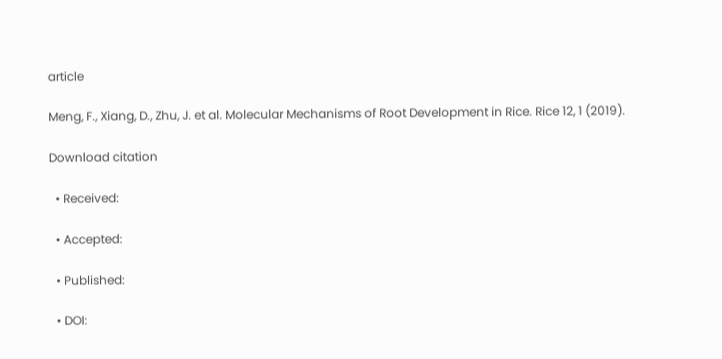article

Meng, F., Xiang, D., Zhu, J. et al. Molecular Mechanisms of Root Development in Rice. Rice 12, 1 (2019).

Download citation

  • Received:

  • Accepted:

  • Published:

  • DOI: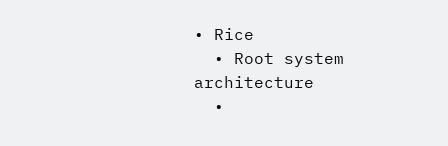• Rice
  • Root system architecture
  •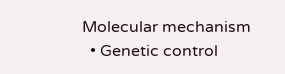Molecular mechanism
  • Genetic control